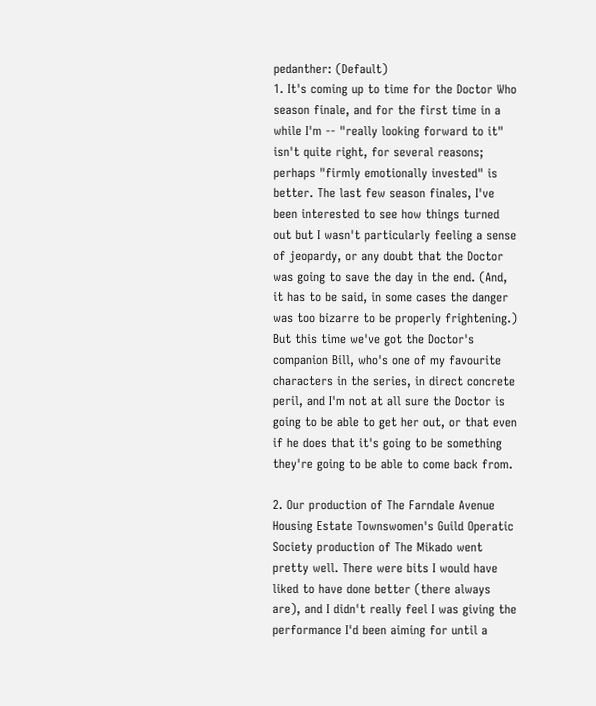pedanther: (Default)
1. It's coming up to time for the Doctor Who season finale, and for the first time in a while I'm -- "really looking forward to it" isn't quite right, for several reasons; perhaps "firmly emotionally invested" is better. The last few season finales, I've been interested to see how things turned out but I wasn't particularly feeling a sense of jeopardy, or any doubt that the Doctor was going to save the day in the end. (And, it has to be said, in some cases the danger was too bizarre to be properly frightening.) But this time we've got the Doctor's companion Bill, who's one of my favourite characters in the series, in direct concrete peril, and I'm not at all sure the Doctor is going to be able to get her out, or that even if he does that it's going to be something they're going to be able to come back from.

2. Our production of The Farndale Avenue Housing Estate Townswomen's Guild Operatic Society production of The Mikado went pretty well. There were bits I would have liked to have done better (there always are), and I didn't really feel I was giving the performance I'd been aiming for until a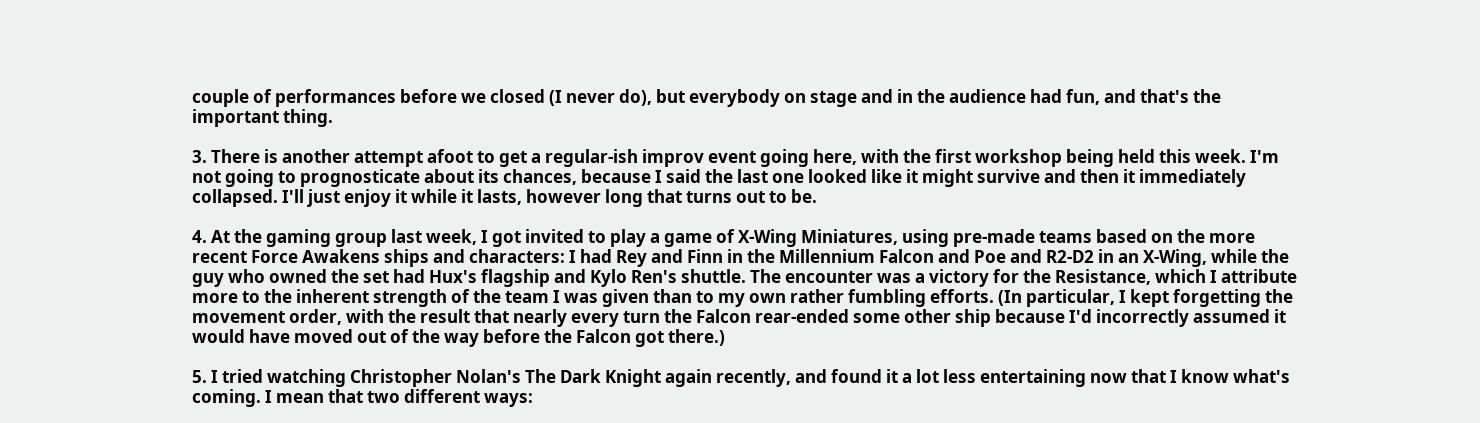couple of performances before we closed (I never do), but everybody on stage and in the audience had fun, and that's the important thing.

3. There is another attempt afoot to get a regular-ish improv event going here, with the first workshop being held this week. I'm not going to prognosticate about its chances, because I said the last one looked like it might survive and then it immediately collapsed. I'll just enjoy it while it lasts, however long that turns out to be.

4. At the gaming group last week, I got invited to play a game of X-Wing Miniatures, using pre-made teams based on the more recent Force Awakens ships and characters: I had Rey and Finn in the Millennium Falcon and Poe and R2-D2 in an X-Wing, while the guy who owned the set had Hux's flagship and Kylo Ren's shuttle. The encounter was a victory for the Resistance, which I attribute more to the inherent strength of the team I was given than to my own rather fumbling efforts. (In particular, I kept forgetting the movement order, with the result that nearly every turn the Falcon rear-ended some other ship because I'd incorrectly assumed it would have moved out of the way before the Falcon got there.)

5. I tried watching Christopher Nolan's The Dark Knight again recently, and found it a lot less entertaining now that I know what's coming. I mean that two different ways: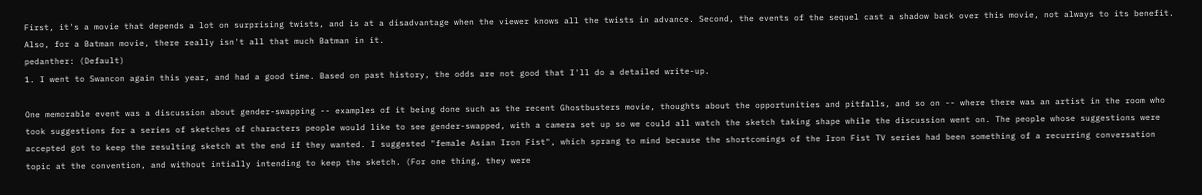First, it's a movie that depends a lot on surprising twists, and is at a disadvantage when the viewer knows all the twists in advance. Second, the events of the sequel cast a shadow back over this movie, not always to its benefit. Also, for a Batman movie, there really isn't all that much Batman in it.
pedanther: (Default)
1. I went to Swancon again this year, and had a good time. Based on past history, the odds are not good that I'll do a detailed write-up.

One memorable event was a discussion about gender-swapping -- examples of it being done such as the recent Ghostbusters movie, thoughts about the opportunities and pitfalls, and so on -- where there was an artist in the room who took suggestions for a series of sketches of characters people would like to see gender-swapped, with a camera set up so we could all watch the sketch taking shape while the discussion went on. The people whose suggestions were accepted got to keep the resulting sketch at the end if they wanted. I suggested "female Asian Iron Fist", which sprang to mind because the shortcomings of the Iron Fist TV series had been something of a recurring conversation topic at the convention, and without intially intending to keep the sketch. (For one thing, they were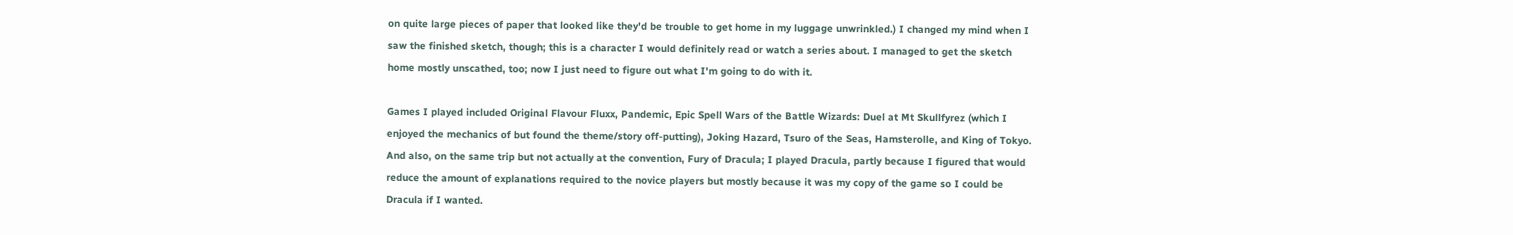on quite large pieces of paper that looked like they'd be trouble to get home in my luggage unwrinkled.) I changed my mind when I saw the finished sketch, though; this is a character I would definitely read or watch a series about. I managed to get the sketch home mostly unscathed, too; now I just need to figure out what I'm going to do with it.

Games I played included Original Flavour Fluxx, Pandemic, Epic Spell Wars of the Battle Wizards: Duel at Mt Skullfyrez (which I enjoyed the mechanics of but found the theme/story off-putting), Joking Hazard, Tsuro of the Seas, Hamsterolle, and King of Tokyo. And also, on the same trip but not actually at the convention, Fury of Dracula; I played Dracula, partly because I figured that would reduce the amount of explanations required to the novice players but mostly because it was my copy of the game so I could be Dracula if I wanted.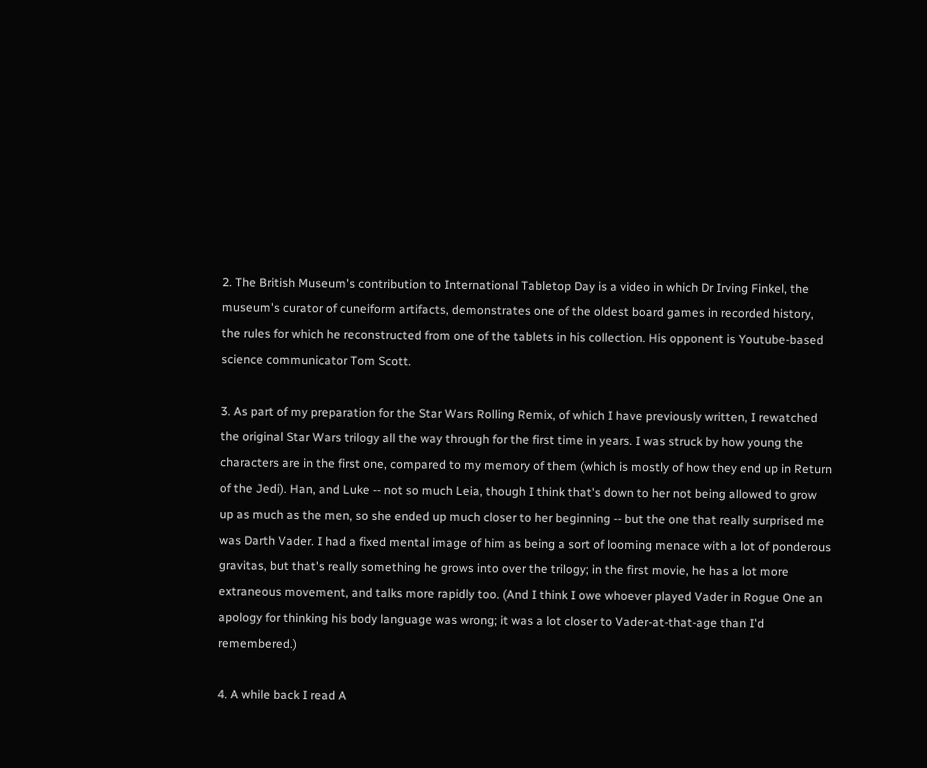2. The British Museum's contribution to International Tabletop Day is a video in which Dr Irving Finkel, the museum's curator of cuneiform artifacts, demonstrates one of the oldest board games in recorded history, the rules for which he reconstructed from one of the tablets in his collection. His opponent is Youtube-based science communicator Tom Scott.

3. As part of my preparation for the Star Wars Rolling Remix, of which I have previously written, I rewatched the original Star Wars trilogy all the way through for the first time in years. I was struck by how young the characters are in the first one, compared to my memory of them (which is mostly of how they end up in Return of the Jedi). Han, and Luke -- not so much Leia, though I think that's down to her not being allowed to grow up as much as the men, so she ended up much closer to her beginning -- but the one that really surprised me was Darth Vader. I had a fixed mental image of him as being a sort of looming menace with a lot of ponderous gravitas, but that's really something he grows into over the trilogy; in the first movie, he has a lot more extraneous movement, and talks more rapidly too. (And I think I owe whoever played Vader in Rogue One an apology for thinking his body language was wrong; it was a lot closer to Vader-at-that-age than I'd remembered.)

4. A while back I read A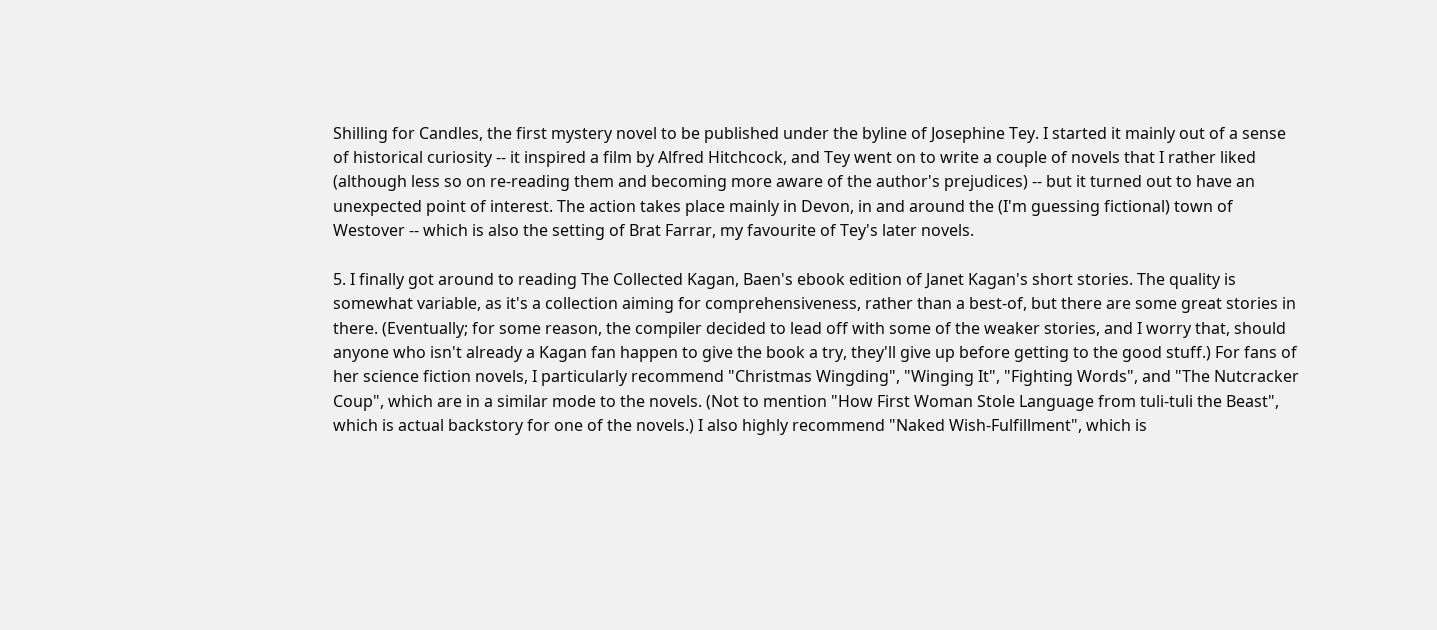Shilling for Candles, the first mystery novel to be published under the byline of Josephine Tey. I started it mainly out of a sense of historical curiosity -- it inspired a film by Alfred Hitchcock, and Tey went on to write a couple of novels that I rather liked (although less so on re-reading them and becoming more aware of the author's prejudices) -- but it turned out to have an unexpected point of interest. The action takes place mainly in Devon, in and around the (I'm guessing fictional) town of Westover -- which is also the setting of Brat Farrar, my favourite of Tey's later novels.

5. I finally got around to reading The Collected Kagan, Baen's ebook edition of Janet Kagan's short stories. The quality is somewhat variable, as it's a collection aiming for comprehensiveness, rather than a best-of, but there are some great stories in there. (Eventually; for some reason, the compiler decided to lead off with some of the weaker stories, and I worry that, should anyone who isn't already a Kagan fan happen to give the book a try, they'll give up before getting to the good stuff.) For fans of her science fiction novels, I particularly recommend "Christmas Wingding", "Winging It", "Fighting Words", and "The Nutcracker Coup", which are in a similar mode to the novels. (Not to mention "How First Woman Stole Language from tuli-tuli the Beast", which is actual backstory for one of the novels.) I also highly recommend "Naked Wish-Fulfillment", which is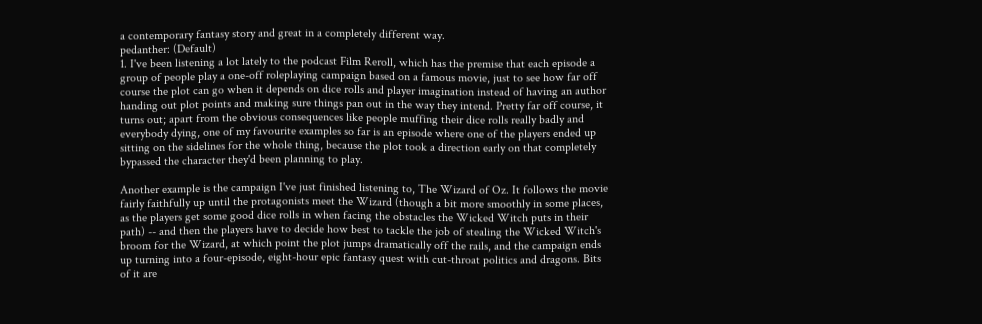a contemporary fantasy story and great in a completely different way.
pedanther: (Default)
1. I've been listening a lot lately to the podcast Film Reroll, which has the premise that each episode a group of people play a one-off roleplaying campaign based on a famous movie, just to see how far off course the plot can go when it depends on dice rolls and player imagination instead of having an author handing out plot points and making sure things pan out in the way they intend. Pretty far off course, it turns out; apart from the obvious consequences like people muffing their dice rolls really badly and everybody dying, one of my favourite examples so far is an episode where one of the players ended up sitting on the sidelines for the whole thing, because the plot took a direction early on that completely bypassed the character they'd been planning to play.

Another example is the campaign I've just finished listening to, The Wizard of Oz. It follows the movie fairly faithfully up until the protagonists meet the Wizard (though a bit more smoothly in some places, as the players get some good dice rolls in when facing the obstacles the Wicked Witch puts in their path) -- and then the players have to decide how best to tackle the job of stealing the Wicked Witch's broom for the Wizard, at which point the plot jumps dramatically off the rails, and the campaign ends up turning into a four-episode, eight-hour epic fantasy quest with cut-throat politics and dragons. Bits of it are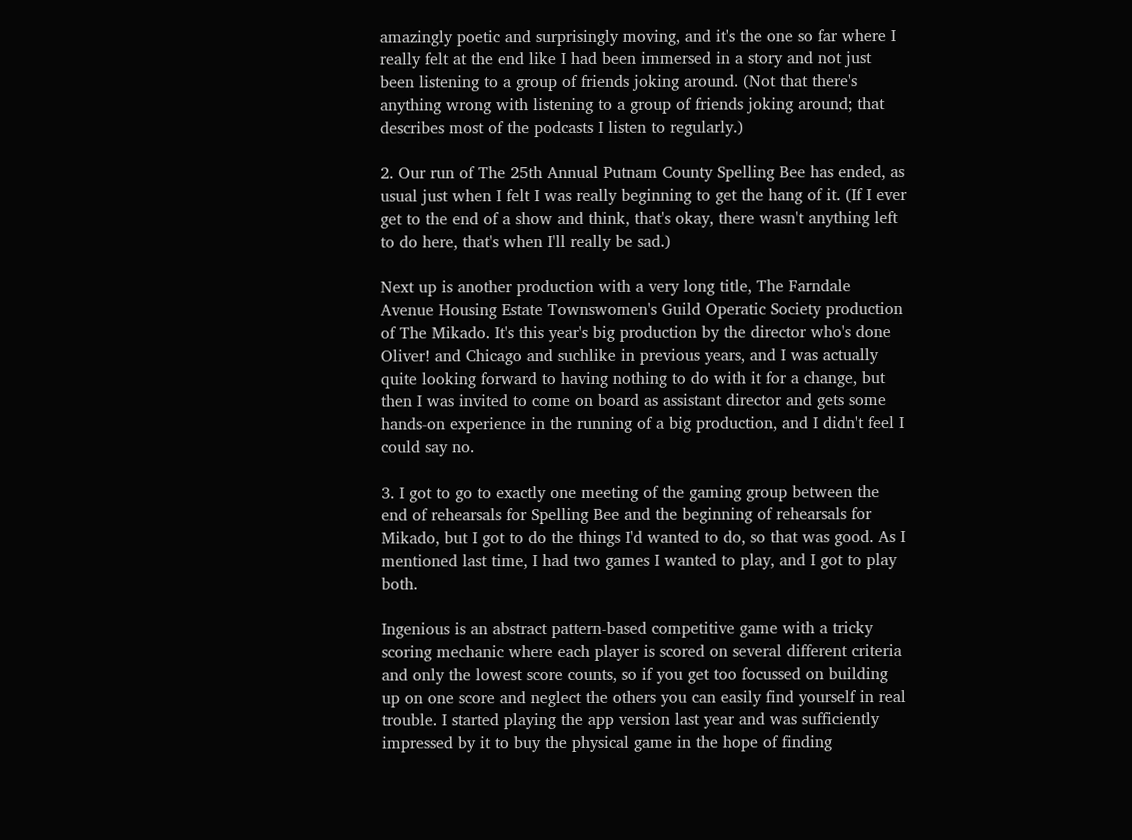amazingly poetic and surprisingly moving, and it's the one so far where I really felt at the end like I had been immersed in a story and not just been listening to a group of friends joking around. (Not that there's anything wrong with listening to a group of friends joking around; that describes most of the podcasts I listen to regularly.)

2. Our run of The 25th Annual Putnam County Spelling Bee has ended, as usual just when I felt I was really beginning to get the hang of it. (If I ever get to the end of a show and think, that's okay, there wasn't anything left to do here, that's when I'll really be sad.)

Next up is another production with a very long title, The Farndale Avenue Housing Estate Townswomen's Guild Operatic Society production of The Mikado. It's this year's big production by the director who's done Oliver! and Chicago and suchlike in previous years, and I was actually quite looking forward to having nothing to do with it for a change, but then I was invited to come on board as assistant director and gets some hands-on experience in the running of a big production, and I didn't feel I could say no.

3. I got to go to exactly one meeting of the gaming group between the end of rehearsals for Spelling Bee and the beginning of rehearsals for Mikado, but I got to do the things I'd wanted to do, so that was good. As I mentioned last time, I had two games I wanted to play, and I got to play both.

Ingenious is an abstract pattern-based competitive game with a tricky scoring mechanic where each player is scored on several different criteria and only the lowest score counts, so if you get too focussed on building up on one score and neglect the others you can easily find yourself in real trouble. I started playing the app version last year and was sufficiently impressed by it to buy the physical game in the hope of finding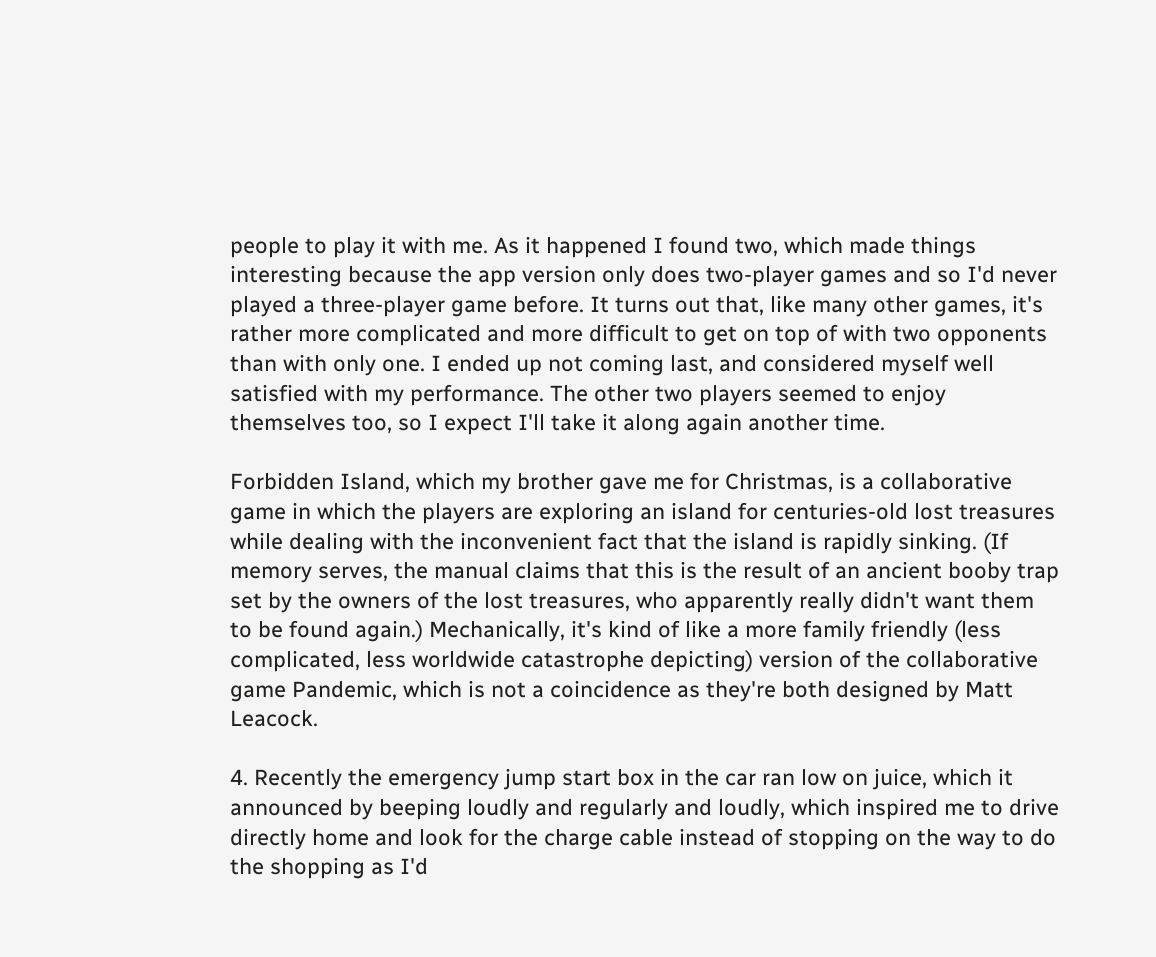people to play it with me. As it happened I found two, which made things interesting because the app version only does two-player games and so I'd never played a three-player game before. It turns out that, like many other games, it's rather more complicated and more difficult to get on top of with two opponents than with only one. I ended up not coming last, and considered myself well satisfied with my performance. The other two players seemed to enjoy themselves too, so I expect I'll take it along again another time.

Forbidden Island, which my brother gave me for Christmas, is a collaborative game in which the players are exploring an island for centuries-old lost treasures while dealing with the inconvenient fact that the island is rapidly sinking. (If memory serves, the manual claims that this is the result of an ancient booby trap set by the owners of the lost treasures, who apparently really didn't want them to be found again.) Mechanically, it's kind of like a more family friendly (less complicated, less worldwide catastrophe depicting) version of the collaborative game Pandemic, which is not a coincidence as they're both designed by Matt Leacock.

4. Recently the emergency jump start box in the car ran low on juice, which it announced by beeping loudly and regularly and loudly, which inspired me to drive directly home and look for the charge cable instead of stopping on the way to do the shopping as I'd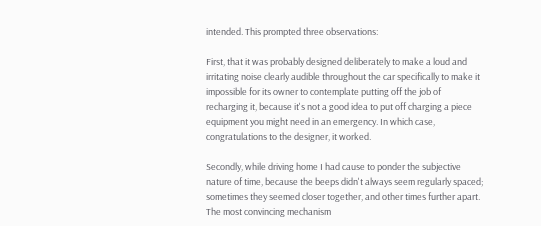intended. This prompted three observations:

First, that it was probably designed deliberately to make a loud and irritating noise clearly audible throughout the car specifically to make it impossible for its owner to contemplate putting off the job of recharging it, because it's not a good idea to put off charging a piece equipment you might need in an emergency. In which case, congratulations to the designer, it worked.

Secondly, while driving home I had cause to ponder the subjective nature of time, because the beeps didn't always seem regularly spaced; sometimes they seemed closer together, and other times further apart. The most convincing mechanism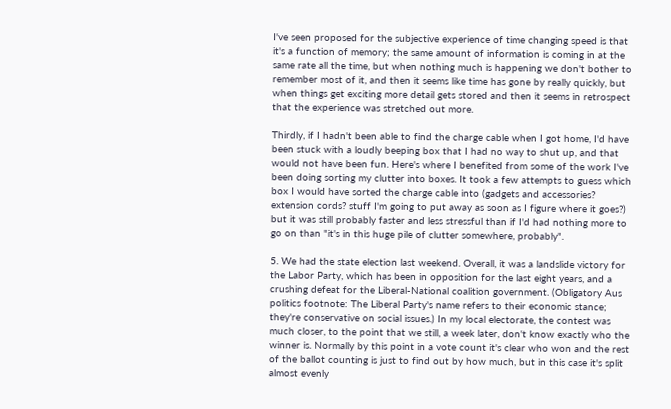I've seen proposed for the subjective experience of time changing speed is that it's a function of memory; the same amount of information is coming in at the same rate all the time, but when nothing much is happening we don't bother to remember most of it, and then it seems like time has gone by really quickly, but when things get exciting more detail gets stored and then it seems in retrospect that the experience was stretched out more.

Thirdly, if I hadn't been able to find the charge cable when I got home, I'd have been stuck with a loudly beeping box that I had no way to shut up, and that would not have been fun. Here's where I benefited from some of the work I've been doing sorting my clutter into boxes. It took a few attempts to guess which box I would have sorted the charge cable into (gadgets and accessories? extension cords? stuff I'm going to put away as soon as I figure where it goes?) but it was still probably faster and less stressful than if I'd had nothing more to go on than "it's in this huge pile of clutter somewhere, probably".

5. We had the state election last weekend. Overall, it was a landslide victory for the Labor Party, which has been in opposition for the last eight years, and a crushing defeat for the Liberal-National coalition government. (Obligatory Aus politics footnote: The Liberal Party's name refers to their economic stance; they're conservative on social issues.) In my local electorate, the contest was much closer, to the point that we still, a week later, don't know exactly who the winner is. Normally by this point in a vote count it's clear who won and the rest of the ballot counting is just to find out by how much, but in this case it's split almost evenly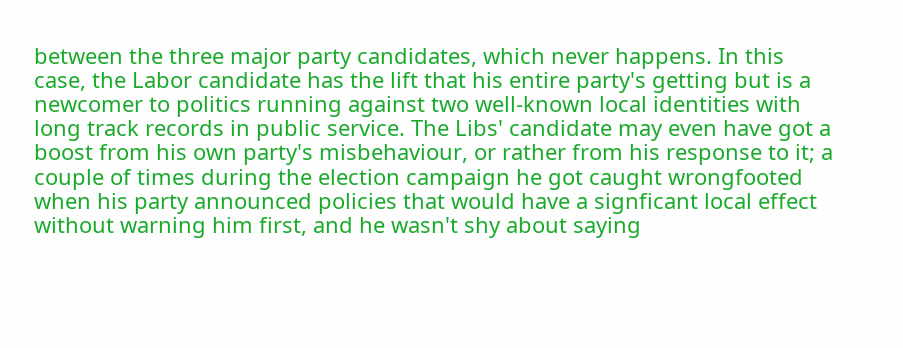between the three major party candidates, which never happens. In this case, the Labor candidate has the lift that his entire party's getting but is a newcomer to politics running against two well-known local identities with long track records in public service. The Libs' candidate may even have got a boost from his own party's misbehaviour, or rather from his response to it; a couple of times during the election campaign he got caught wrongfooted when his party announced policies that would have a signficant local effect without warning him first, and he wasn't shy about saying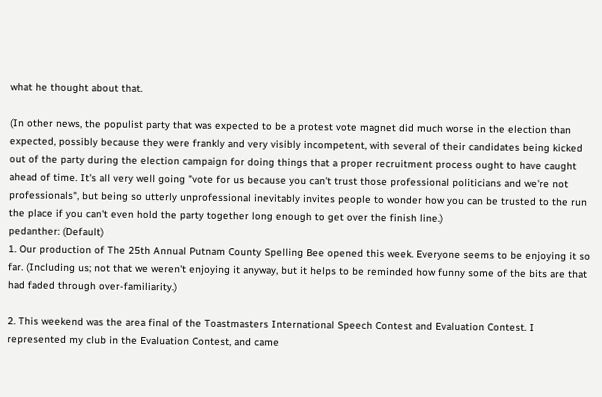what he thought about that.

(In other news, the populist party that was expected to be a protest vote magnet did much worse in the election than expected, possibly because they were frankly and very visibly incompetent, with several of their candidates being kicked out of the party during the election campaign for doing things that a proper recruitment process ought to have caught ahead of time. It's all very well going "vote for us because you can't trust those professional politicians and we're not professionals", but being so utterly unprofessional inevitably invites people to wonder how you can be trusted to the run the place if you can't even hold the party together long enough to get over the finish line.)
pedanther: (Default)
1. Our production of The 25th Annual Putnam County Spelling Bee opened this week. Everyone seems to be enjoying it so far. (Including us; not that we weren't enjoying it anyway, but it helps to be reminded how funny some of the bits are that had faded through over-familiarity.)

2. This weekend was the area final of the Toastmasters International Speech Contest and Evaluation Contest. I represented my club in the Evaluation Contest, and came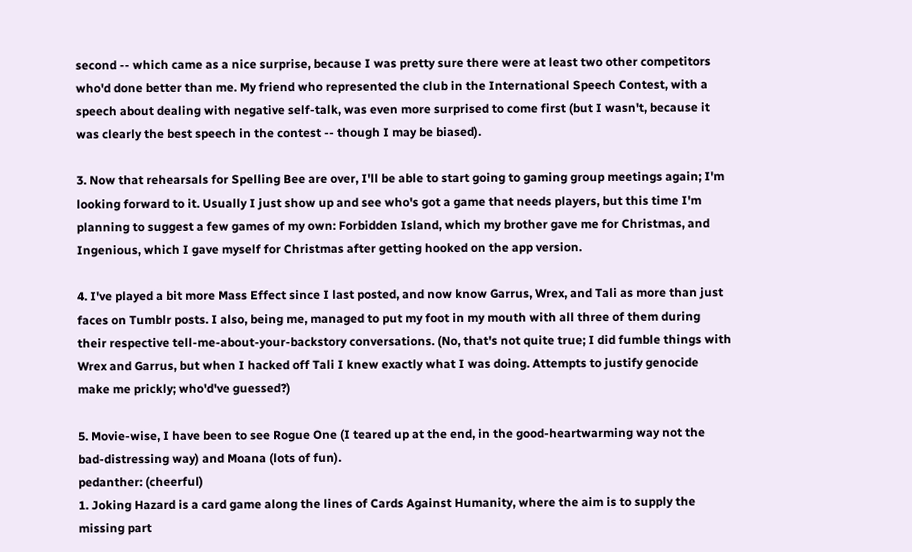second -- which came as a nice surprise, because I was pretty sure there were at least two other competitors who'd done better than me. My friend who represented the club in the International Speech Contest, with a speech about dealing with negative self-talk, was even more surprised to come first (but I wasn't, because it was clearly the best speech in the contest -- though I may be biased).

3. Now that rehearsals for Spelling Bee are over, I'll be able to start going to gaming group meetings again; I'm looking forward to it. Usually I just show up and see who's got a game that needs players, but this time I'm planning to suggest a few games of my own: Forbidden Island, which my brother gave me for Christmas, and Ingenious, which I gave myself for Christmas after getting hooked on the app version.

4. I've played a bit more Mass Effect since I last posted, and now know Garrus, Wrex, and Tali as more than just faces on Tumblr posts. I also, being me, managed to put my foot in my mouth with all three of them during their respective tell-me-about-your-backstory conversations. (No, that's not quite true; I did fumble things with Wrex and Garrus, but when I hacked off Tali I knew exactly what I was doing. Attempts to justify genocide make me prickly; who'd've guessed?)

5. Movie-wise, I have been to see Rogue One (I teared up at the end, in the good-heartwarming way not the bad-distressing way) and Moana (lots of fun).
pedanther: (cheerful)
1. Joking Hazard is a card game along the lines of Cards Against Humanity, where the aim is to supply the missing part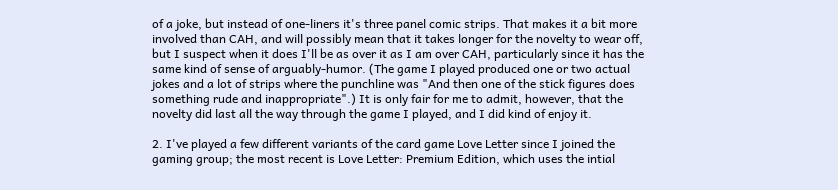of a joke, but instead of one-liners it's three panel comic strips. That makes it a bit more involved than CAH, and will possibly mean that it takes longer for the novelty to wear off, but I suspect when it does I'll be as over it as I am over CAH, particularly since it has the same kind of sense of arguably-humor. (The game I played produced one or two actual jokes and a lot of strips where the punchline was "And then one of the stick figures does something rude and inappropriate".) It is only fair for me to admit, however, that the novelty did last all the way through the game I played, and I did kind of enjoy it.

2. I've played a few different variants of the card game Love Letter since I joined the gaming group; the most recent is Love Letter: Premium Edition, which uses the intial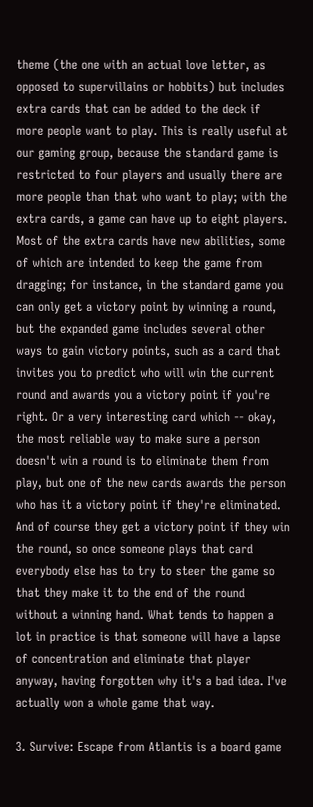theme (the one with an actual love letter, as opposed to supervillains or hobbits) but includes extra cards that can be added to the deck if more people want to play. This is really useful at our gaming group, because the standard game is restricted to four players and usually there are more people than that who want to play; with the extra cards, a game can have up to eight players. Most of the extra cards have new abilities, some of which are intended to keep the game from dragging; for instance, in the standard game you can only get a victory point by winning a round, but the expanded game includes several other ways to gain victory points, such as a card that invites you to predict who will win the current round and awards you a victory point if you're right. Or a very interesting card which -- okay, the most reliable way to make sure a person doesn't win a round is to eliminate them from play, but one of the new cards awards the person who has it a victory point if they're eliminated. And of course they get a victory point if they win the round, so once someone plays that card everybody else has to try to steer the game so that they make it to the end of the round without a winning hand. What tends to happen a lot in practice is that someone will have a lapse of concentration and eliminate that player anyway, having forgotten why it's a bad idea. I've actually won a whole game that way.

3. Survive: Escape from Atlantis is a board game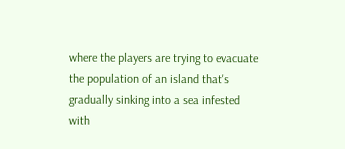where the players are trying to evacuate the population of an island that's gradually sinking into a sea infested with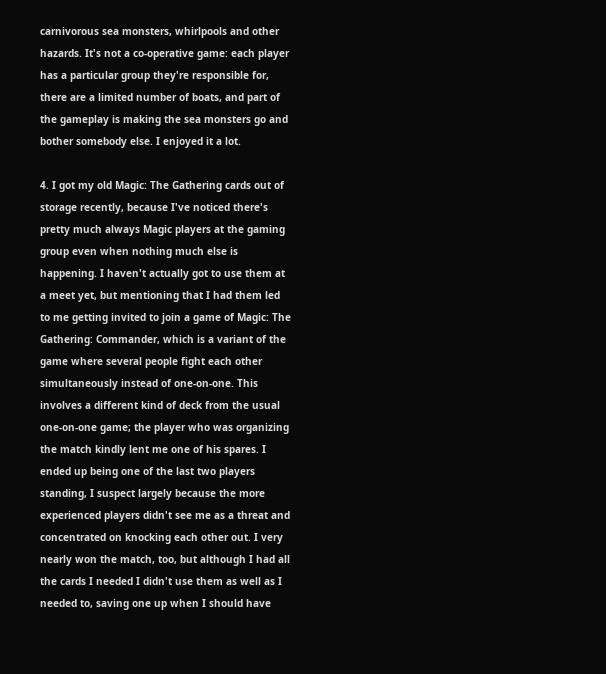carnivorous sea monsters, whirlpools and other hazards. It's not a co-operative game: each player has a particular group they're responsible for, there are a limited number of boats, and part of the gameplay is making the sea monsters go and bother somebody else. I enjoyed it a lot.

4. I got my old Magic: The Gathering cards out of storage recently, because I've noticed there's pretty much always Magic players at the gaming group even when nothing much else is happening. I haven't actually got to use them at a meet yet, but mentioning that I had them led to me getting invited to join a game of Magic: The Gathering: Commander, which is a variant of the game where several people fight each other simultaneously instead of one-on-one. This involves a different kind of deck from the usual one-on-one game; the player who was organizing the match kindly lent me one of his spares. I ended up being one of the last two players standing, I suspect largely because the more experienced players didn't see me as a threat and concentrated on knocking each other out. I very nearly won the match, too, but although I had all the cards I needed I didn't use them as well as I needed to, saving one up when I should have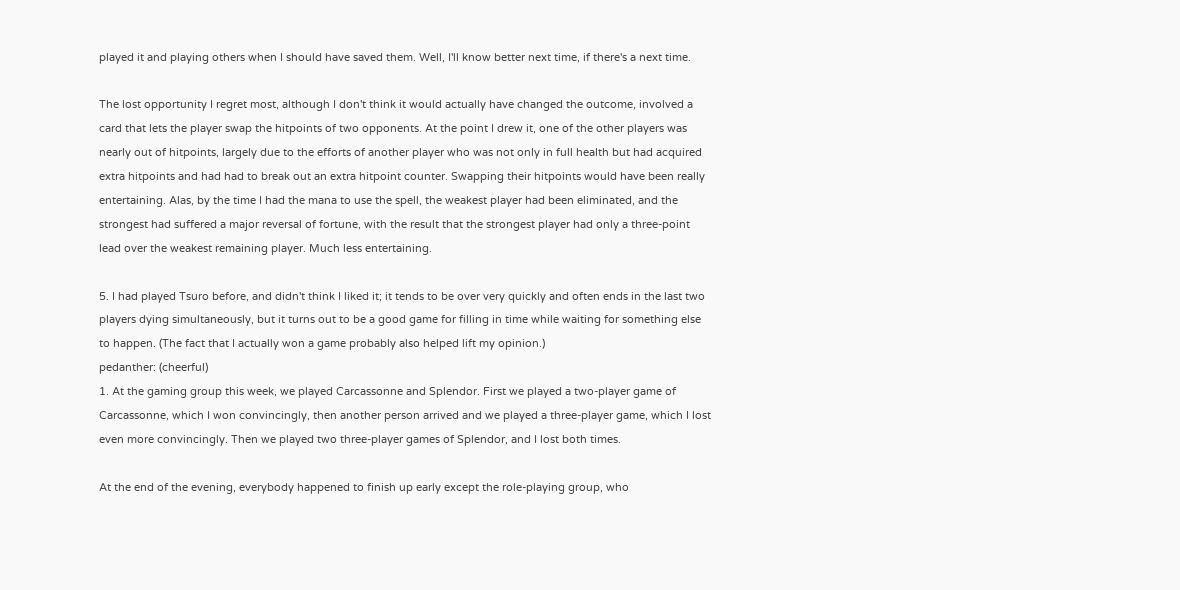played it and playing others when I should have saved them. Well, I'll know better next time, if there's a next time.

The lost opportunity I regret most, although I don't think it would actually have changed the outcome, involved a card that lets the player swap the hitpoints of two opponents. At the point I drew it, one of the other players was nearly out of hitpoints, largely due to the efforts of another player who was not only in full health but had acquired extra hitpoints and had had to break out an extra hitpoint counter. Swapping their hitpoints would have been really entertaining. Alas, by the time I had the mana to use the spell, the weakest player had been eliminated, and the strongest had suffered a major reversal of fortune, with the result that the strongest player had only a three-point lead over the weakest remaining player. Much less entertaining.

5. I had played Tsuro before, and didn't think I liked it; it tends to be over very quickly and often ends in the last two players dying simultaneously, but it turns out to be a good game for filling in time while waiting for something else to happen. (The fact that I actually won a game probably also helped lift my opinion.)
pedanther: (cheerful)
1. At the gaming group this week, we played Carcassonne and Splendor. First we played a two-player game of Carcassonne, which I won convincingly, then another person arrived and we played a three-player game, which I lost even more convincingly. Then we played two three-player games of Splendor, and I lost both times.

At the end of the evening, everybody happened to finish up early except the role-playing group, who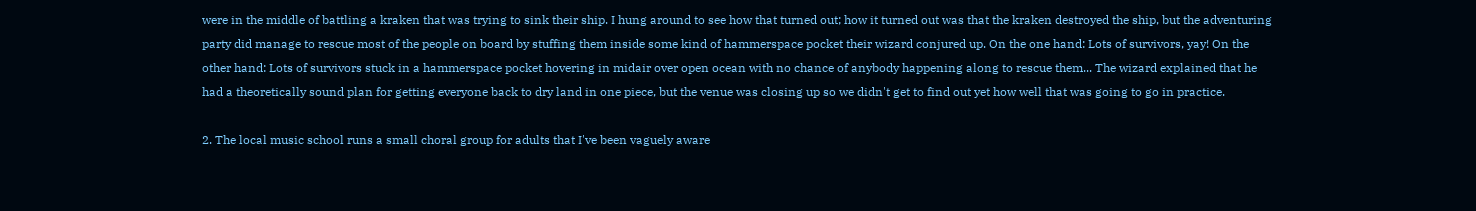were in the middle of battling a kraken that was trying to sink their ship. I hung around to see how that turned out; how it turned out was that the kraken destroyed the ship, but the adventuring party did manage to rescue most of the people on board by stuffing them inside some kind of hammerspace pocket their wizard conjured up. On the one hand: Lots of survivors, yay! On the other hand: Lots of survivors stuck in a hammerspace pocket hovering in midair over open ocean with no chance of anybody happening along to rescue them... The wizard explained that he had a theoretically sound plan for getting everyone back to dry land in one piece, but the venue was closing up so we didn't get to find out yet how well that was going to go in practice.

2. The local music school runs a small choral group for adults that I've been vaguely aware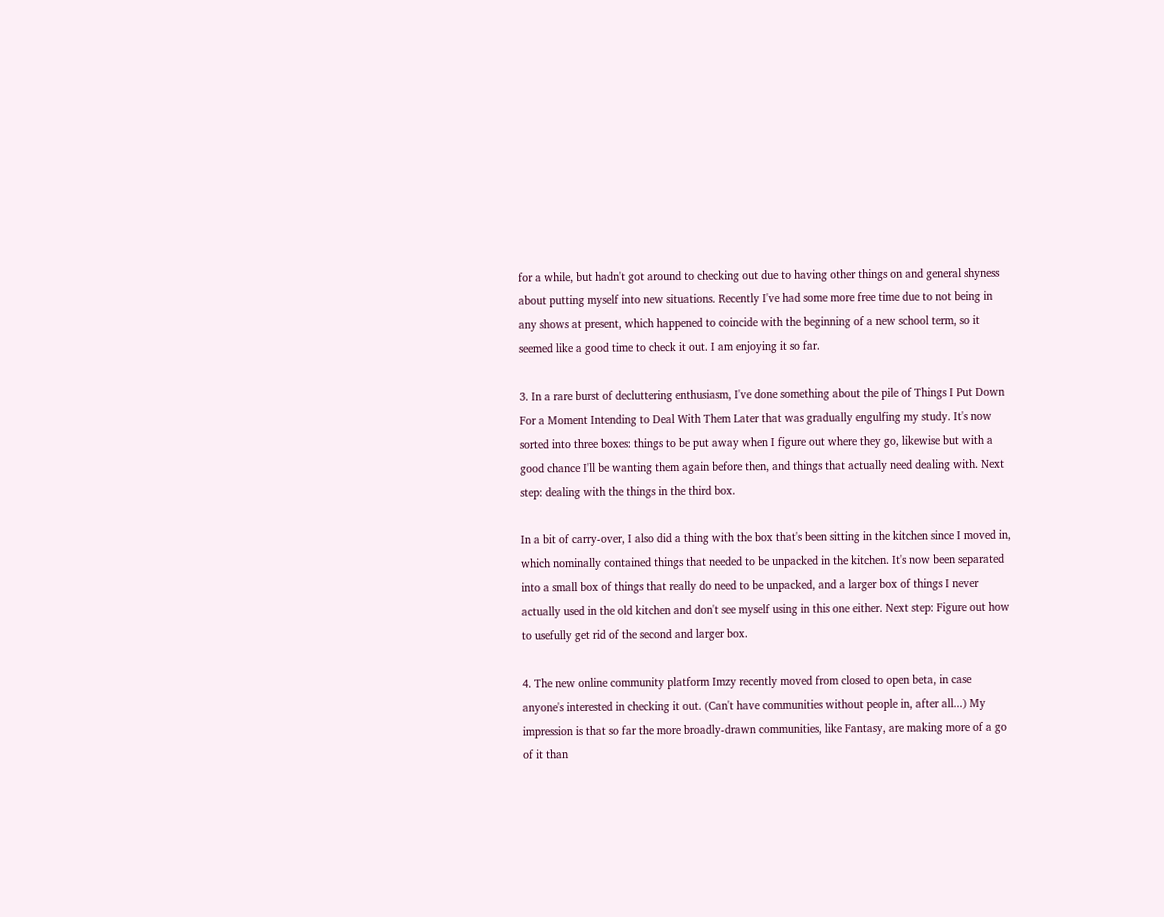for a while, but hadn't got around to checking out due to having other things on and general shyness about putting myself into new situations. Recently I've had some more free time due to not being in any shows at present, which happened to coincide with the beginning of a new school term, so it seemed like a good time to check it out. I am enjoying it so far.

3. In a rare burst of decluttering enthusiasm, I've done something about the pile of Things I Put Down For a Moment Intending to Deal With Them Later that was gradually engulfing my study. It's now sorted into three boxes: things to be put away when I figure out where they go, likewise but with a good chance I'll be wanting them again before then, and things that actually need dealing with. Next step: dealing with the things in the third box.

In a bit of carry-over, I also did a thing with the box that's been sitting in the kitchen since I moved in, which nominally contained things that needed to be unpacked in the kitchen. It's now been separated into a small box of things that really do need to be unpacked, and a larger box of things I never actually used in the old kitchen and don't see myself using in this one either. Next step: Figure out how to usefully get rid of the second and larger box.

4. The new online community platform Imzy recently moved from closed to open beta, in case anyone's interested in checking it out. (Can't have communities without people in, after all...) My impression is that so far the more broadly-drawn communities, like Fantasy, are making more of a go of it than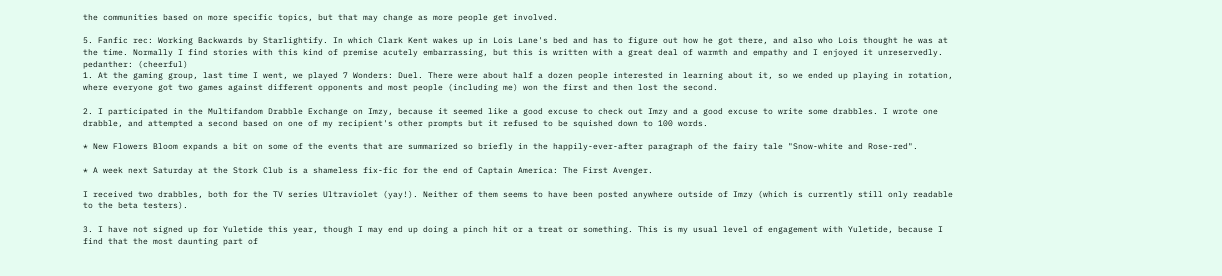the communities based on more specific topics, but that may change as more people get involved.

5. Fanfic rec: Working Backwards by Starlightify. In which Clark Kent wakes up in Lois Lane's bed and has to figure out how he got there, and also who Lois thought he was at the time. Normally I find stories with this kind of premise acutely embarrassing, but this is written with a great deal of warmth and empathy and I enjoyed it unreservedly.
pedanther: (cheerful)
1. At the gaming group, last time I went, we played 7 Wonders: Duel. There were about half a dozen people interested in learning about it, so we ended up playing in rotation, where everyone got two games against different opponents and most people (including me) won the first and then lost the second.

2. I participated in the Multifandom Drabble Exchange on Imzy, because it seemed like a good excuse to check out Imzy and a good excuse to write some drabbles. I wrote one drabble, and attempted a second based on one of my recipient's other prompts but it refused to be squished down to 100 words.

* New Flowers Bloom expands a bit on some of the events that are summarized so briefly in the happily-ever-after paragraph of the fairy tale "Snow-white and Rose-red".

* A week next Saturday at the Stork Club is a shameless fix-fic for the end of Captain America: The First Avenger.

I received two drabbles, both for the TV series Ultraviolet (yay!). Neither of them seems to have been posted anywhere outside of Imzy (which is currently still only readable to the beta testers).

3. I have not signed up for Yuletide this year, though I may end up doing a pinch hit or a treat or something. This is my usual level of engagement with Yuletide, because I find that the most daunting part of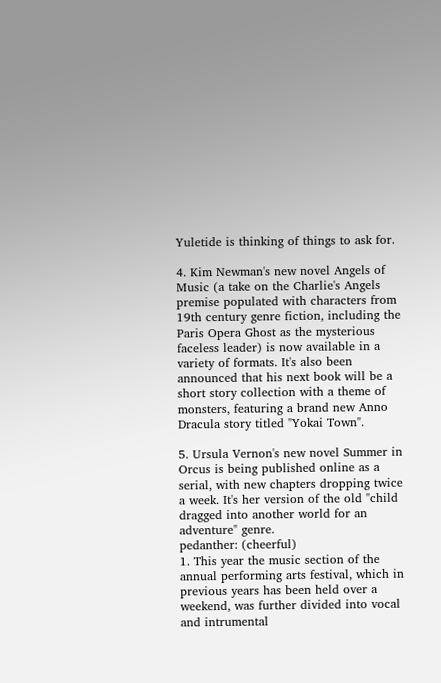Yuletide is thinking of things to ask for.

4. Kim Newman's new novel Angels of Music (a take on the Charlie's Angels premise populated with characters from 19th century genre fiction, including the Paris Opera Ghost as the mysterious faceless leader) is now available in a variety of formats. It's also been announced that his next book will be a short story collection with a theme of monsters, featuring a brand new Anno Dracula story titled "Yokai Town".

5. Ursula Vernon's new novel Summer in Orcus is being published online as a serial, with new chapters dropping twice a week. It's her version of the old "child dragged into another world for an adventure" genre.
pedanther: (cheerful)
1. This year the music section of the annual performing arts festival, which in previous years has been held over a weekend, was further divided into vocal and intrumental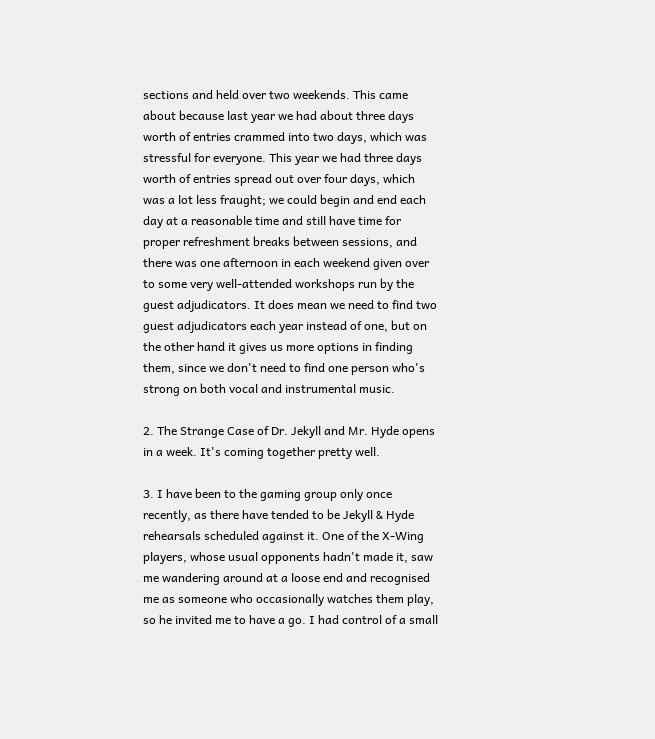sections and held over two weekends. This came about because last year we had about three days worth of entries crammed into two days, which was stressful for everyone. This year we had three days worth of entries spread out over four days, which was a lot less fraught; we could begin and end each day at a reasonable time and still have time for proper refreshment breaks between sessions, and there was one afternoon in each weekend given over to some very well-attended workshops run by the guest adjudicators. It does mean we need to find two guest adjudicators each year instead of one, but on the other hand it gives us more options in finding them, since we don't need to find one person who's strong on both vocal and instrumental music.

2. The Strange Case of Dr. Jekyll and Mr. Hyde opens in a week. It's coming together pretty well.

3. I have been to the gaming group only once recently, as there have tended to be Jekyll & Hyde rehearsals scheduled against it. One of the X-Wing players, whose usual opponents hadn't made it, saw me wandering around at a loose end and recognised me as someone who occasionally watches them play, so he invited me to have a go. I had control of a small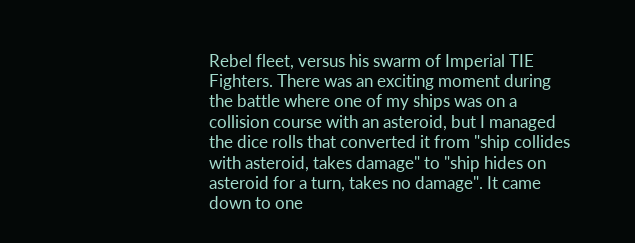Rebel fleet, versus his swarm of Imperial TIE Fighters. There was an exciting moment during the battle where one of my ships was on a collision course with an asteroid, but I managed the dice rolls that converted it from "ship collides with asteroid, takes damage" to "ship hides on asteroid for a turn, takes no damage". It came down to one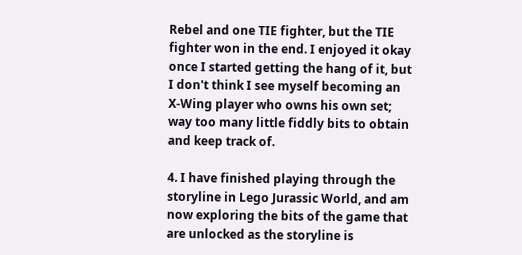Rebel and one TIE fighter, but the TIE fighter won in the end. I enjoyed it okay once I started getting the hang of it, but I don't think I see myself becoming an X-Wing player who owns his own set; way too many little fiddly bits to obtain and keep track of.

4. I have finished playing through the storyline in Lego Jurassic World, and am now exploring the bits of the game that are unlocked as the storyline is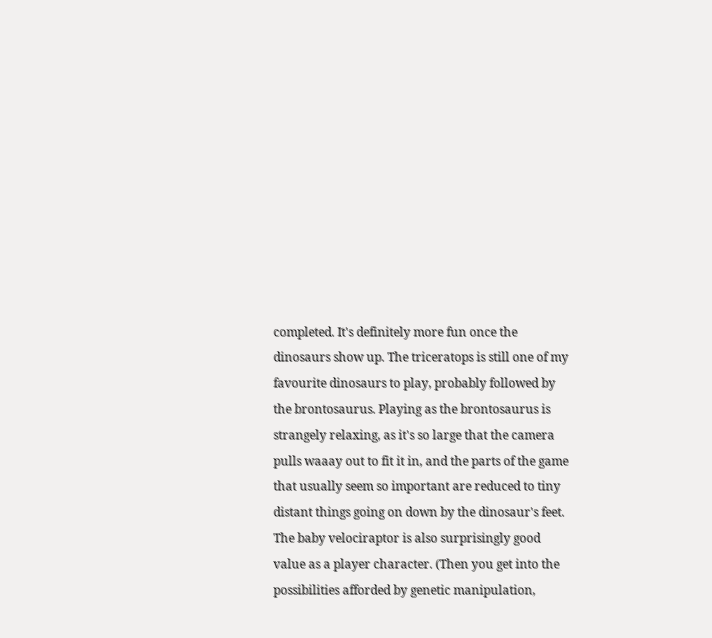completed. It's definitely more fun once the dinosaurs show up. The triceratops is still one of my favourite dinosaurs to play, probably followed by the brontosaurus. Playing as the brontosaurus is strangely relaxing, as it's so large that the camera pulls waaay out to fit it in, and the parts of the game that usually seem so important are reduced to tiny distant things going on down by the dinosaur's feet. The baby velociraptor is also surprisingly good value as a player character. (Then you get into the possibilities afforded by genetic manipulation,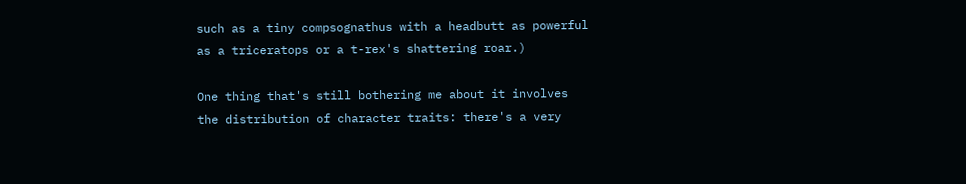such as a tiny compsognathus with a headbutt as powerful as a triceratops or a t-rex's shattering roar.)

One thing that's still bothering me about it involves the distribution of character traits: there's a very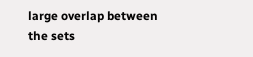large overlap between the sets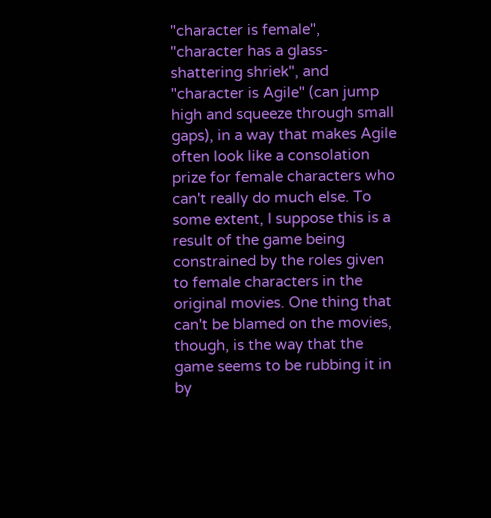"character is female", "character has a glass-shattering shriek", and "character is Agile" (can jump high and squeeze through small gaps), in a way that makes Agile often look like a consolation prize for female characters who can't really do much else. To some extent, I suppose this is a result of the game being constrained by the roles given to female characters in the original movies. One thing that can't be blamed on the movies, though, is the way that the game seems to be rubbing it in by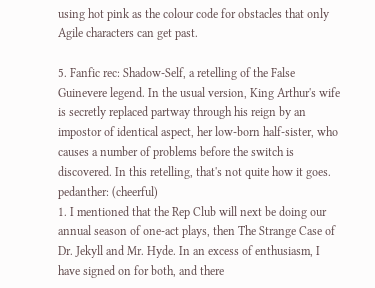using hot pink as the colour code for obstacles that only Agile characters can get past.

5. Fanfic rec: Shadow-Self, a retelling of the False Guinevere legend. In the usual version, King Arthur's wife is secretly replaced partway through his reign by an impostor of identical aspect, her low-born half-sister, who causes a number of problems before the switch is discovered. In this retelling, that's not quite how it goes.
pedanther: (cheerful)
1. I mentioned that the Rep Club will next be doing our annual season of one-act plays, then The Strange Case of Dr. Jekyll and Mr. Hyde. In an excess of enthusiasm, I have signed on for both, and there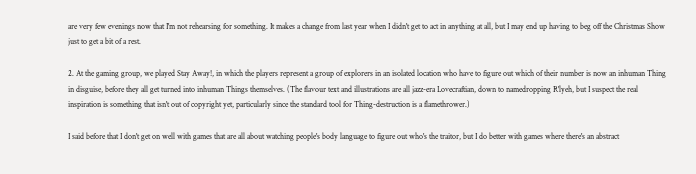are very few evenings now that I'm not rehearsing for something. It makes a change from last year when I didn't get to act in anything at all, but I may end up having to beg off the Christmas Show just to get a bit of a rest.

2. At the gaming group, we played Stay Away!, in which the players represent a group of explorers in an isolated location who have to figure out which of their number is now an inhuman Thing in disguise, before they all get turned into inhuman Things themselves. (The flavour text and illustrations are all jazz-era Lovecraftian, down to namedropping R'lyeh, but I suspect the real inspiration is something that isn't out of copyright yet, particularly since the standard tool for Thing-destruction is a flamethrower.)

I said before that I don't get on well with games that are all about watching people's body language to figure out who's the traitor, but I do better with games where there's an abstract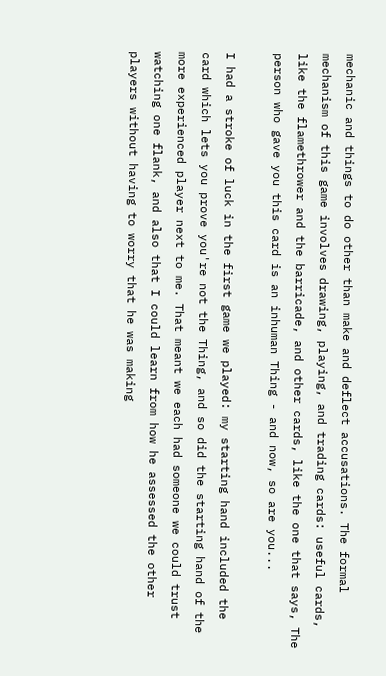mechanic and things to do other than make and deflect accusations. The formal mechanism of this game involves drawing, playing, and trading cards: useful cards, like the flamethrower and the barricade, and other cards, like the one that says, The person who gave you this card is an inhuman Thing - and now, so are you...

I had a stroke of luck in the first game we played: my starting hand included the card which lets you prove you're not the Thing, and so did the starting hand of the more experienced player next to me. That meant we each had someone we could trust watching one flank, and also that I could learn from how he assessed the other players without having to worry that he was making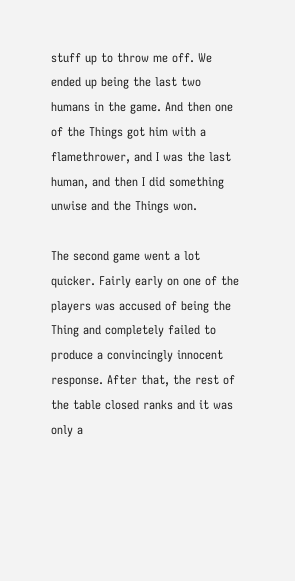stuff up to throw me off. We ended up being the last two humans in the game. And then one of the Things got him with a flamethrower, and I was the last human, and then I did something unwise and the Things won.

The second game went a lot quicker. Fairly early on one of the players was accused of being the Thing and completely failed to produce a convincingly innocent response. After that, the rest of the table closed ranks and it was only a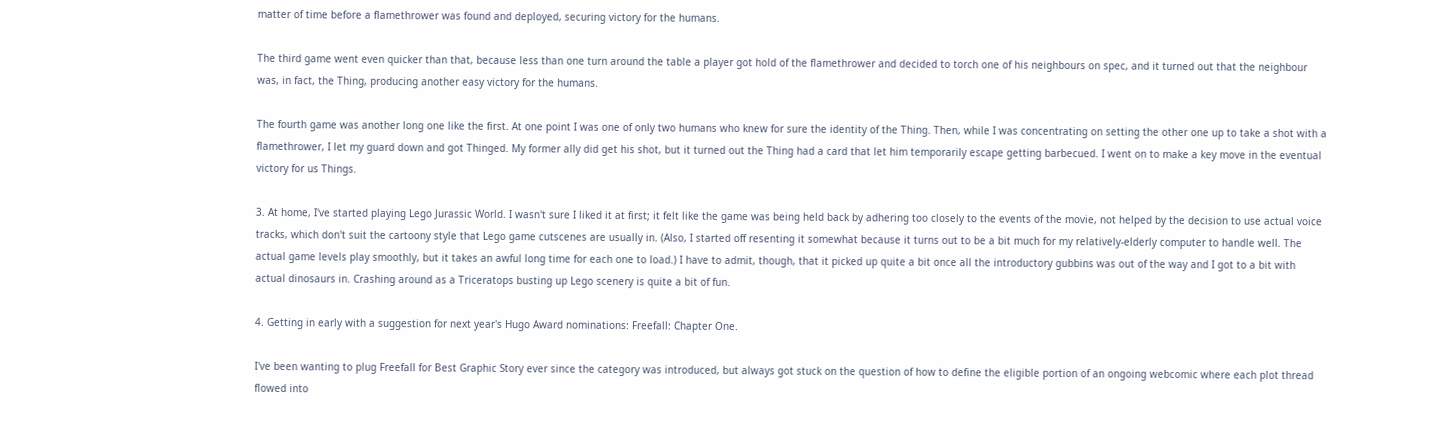matter of time before a flamethrower was found and deployed, securing victory for the humans.

The third game went even quicker than that, because less than one turn around the table a player got hold of the flamethrower and decided to torch one of his neighbours on spec, and it turned out that the neighbour was, in fact, the Thing, producing another easy victory for the humans.

The fourth game was another long one like the first. At one point I was one of only two humans who knew for sure the identity of the Thing. Then, while I was concentrating on setting the other one up to take a shot with a flamethrower, I let my guard down and got Thinged. My former ally did get his shot, but it turned out the Thing had a card that let him temporarily escape getting barbecued. I went on to make a key move in the eventual victory for us Things.

3. At home, I've started playing Lego Jurassic World. I wasn't sure I liked it at first; it felt like the game was being held back by adhering too closely to the events of the movie, not helped by the decision to use actual voice tracks, which don't suit the cartoony style that Lego game cutscenes are usually in. (Also, I started off resenting it somewhat because it turns out to be a bit much for my relatively-elderly computer to handle well. The actual game levels play smoothly, but it takes an awful long time for each one to load.) I have to admit, though, that it picked up quite a bit once all the introductory gubbins was out of the way and I got to a bit with actual dinosaurs in. Crashing around as a Triceratops busting up Lego scenery is quite a bit of fun.

4. Getting in early with a suggestion for next year's Hugo Award nominations: Freefall: Chapter One.

I've been wanting to plug Freefall for Best Graphic Story ever since the category was introduced, but always got stuck on the question of how to define the eligible portion of an ongoing webcomic where each plot thread flowed into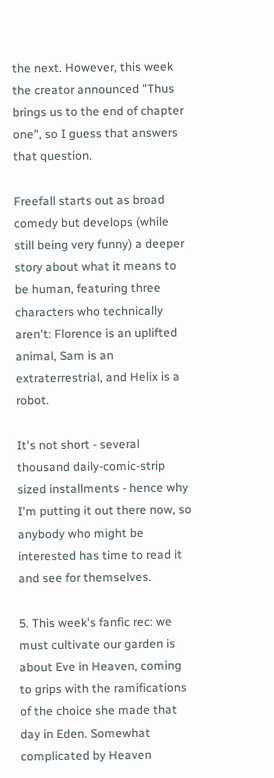the next. However, this week the creator announced "Thus brings us to the end of chapter one", so I guess that answers that question.

Freefall starts out as broad comedy but develops (while still being very funny) a deeper story about what it means to be human, featuring three characters who technically aren't: Florence is an uplifted animal, Sam is an extraterrestrial, and Helix is a robot.

It's not short - several thousand daily-comic-strip sized installments - hence why I'm putting it out there now, so anybody who might be interested has time to read it and see for themselves.

5. This week's fanfic rec: we must cultivate our garden is about Eve in Heaven, coming to grips with the ramifications of the choice she made that day in Eden. Somewhat complicated by Heaven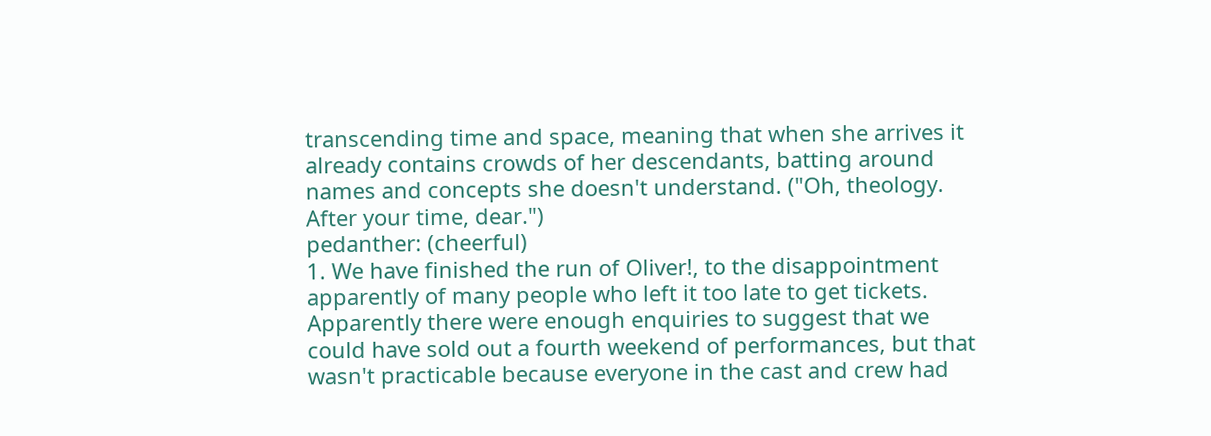transcending time and space, meaning that when she arrives it already contains crowds of her descendants, batting around names and concepts she doesn't understand. ("Oh, theology. After your time, dear.")
pedanther: (cheerful)
1. We have finished the run of Oliver!, to the disappointment apparently of many people who left it too late to get tickets. Apparently there were enough enquiries to suggest that we could have sold out a fourth weekend of performances, but that wasn't practicable because everyone in the cast and crew had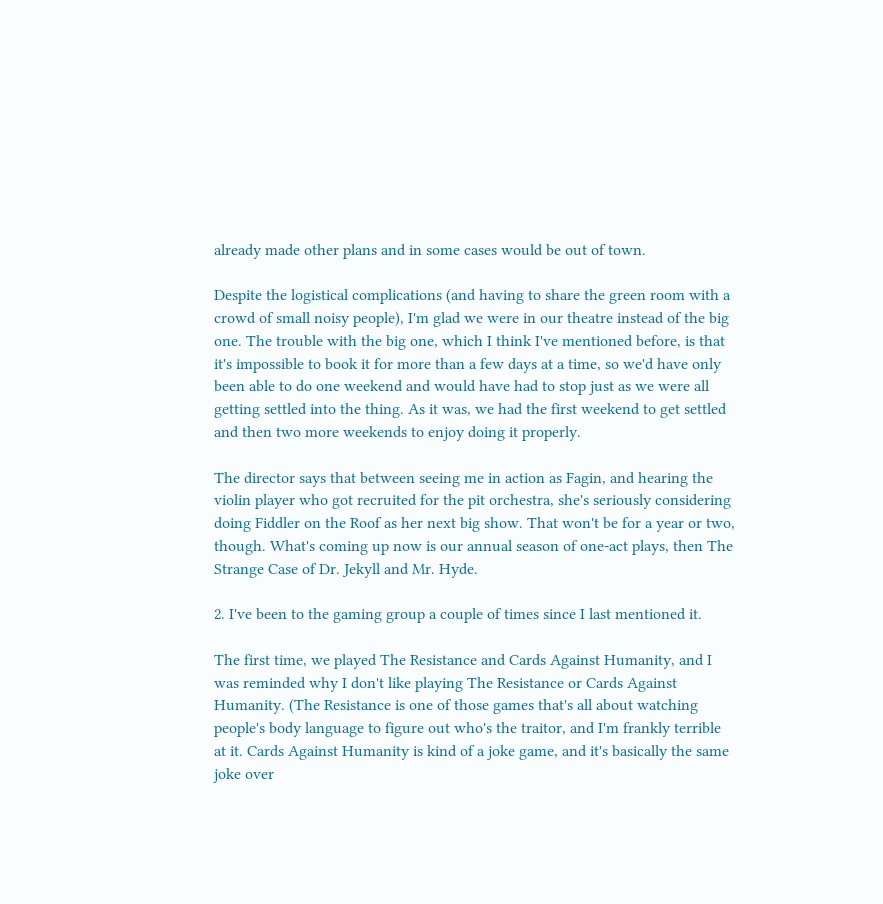already made other plans and in some cases would be out of town.

Despite the logistical complications (and having to share the green room with a crowd of small noisy people), I'm glad we were in our theatre instead of the big one. The trouble with the big one, which I think I've mentioned before, is that it's impossible to book it for more than a few days at a time, so we'd have only been able to do one weekend and would have had to stop just as we were all getting settled into the thing. As it was, we had the first weekend to get settled and then two more weekends to enjoy doing it properly.

The director says that between seeing me in action as Fagin, and hearing the violin player who got recruited for the pit orchestra, she's seriously considering doing Fiddler on the Roof as her next big show. That won't be for a year or two, though. What's coming up now is our annual season of one-act plays, then The Strange Case of Dr. Jekyll and Mr. Hyde.

2. I've been to the gaming group a couple of times since I last mentioned it.

The first time, we played The Resistance and Cards Against Humanity, and I was reminded why I don't like playing The Resistance or Cards Against Humanity. (The Resistance is one of those games that's all about watching people's body language to figure out who's the traitor, and I'm frankly terrible at it. Cards Against Humanity is kind of a joke game, and it's basically the same joke over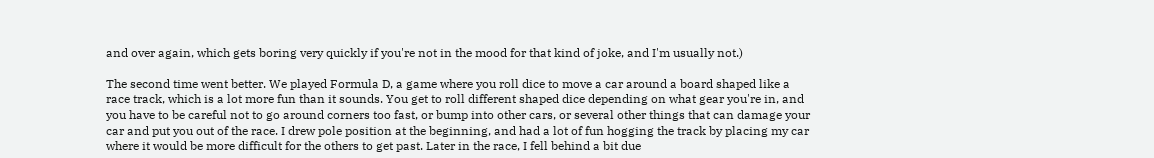and over again, which gets boring very quickly if you're not in the mood for that kind of joke, and I'm usually not.)

The second time went better. We played Formula D, a game where you roll dice to move a car around a board shaped like a race track, which is a lot more fun than it sounds. You get to roll different shaped dice depending on what gear you're in, and you have to be careful not to go around corners too fast, or bump into other cars, or several other things that can damage your car and put you out of the race. I drew pole position at the beginning, and had a lot of fun hogging the track by placing my car where it would be more difficult for the others to get past. Later in the race, I fell behind a bit due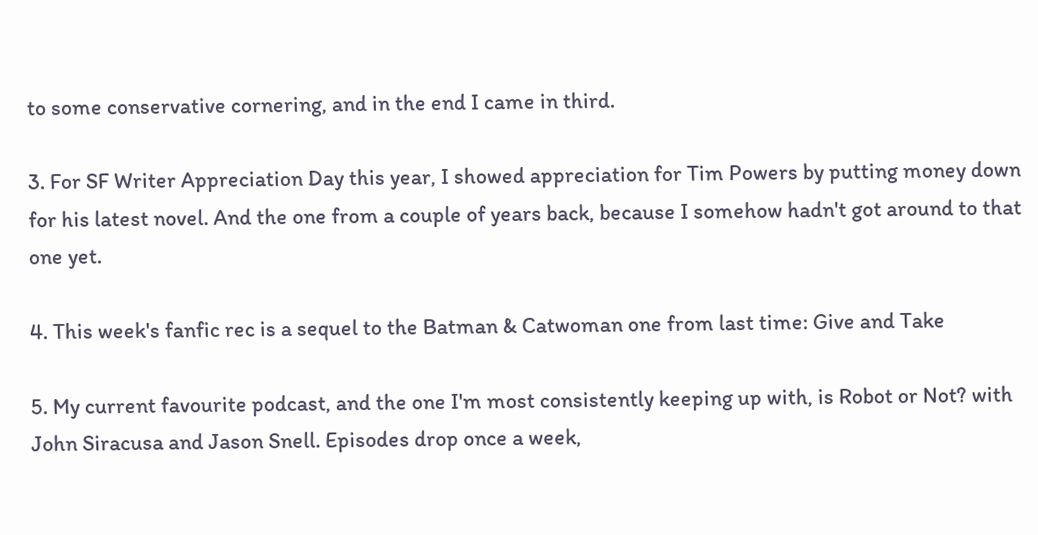to some conservative cornering, and in the end I came in third.

3. For SF Writer Appreciation Day this year, I showed appreciation for Tim Powers by putting money down for his latest novel. And the one from a couple of years back, because I somehow hadn't got around to that one yet.

4. This week's fanfic rec is a sequel to the Batman & Catwoman one from last time: Give and Take

5. My current favourite podcast, and the one I'm most consistently keeping up with, is Robot or Not? with John Siracusa and Jason Snell. Episodes drop once a week,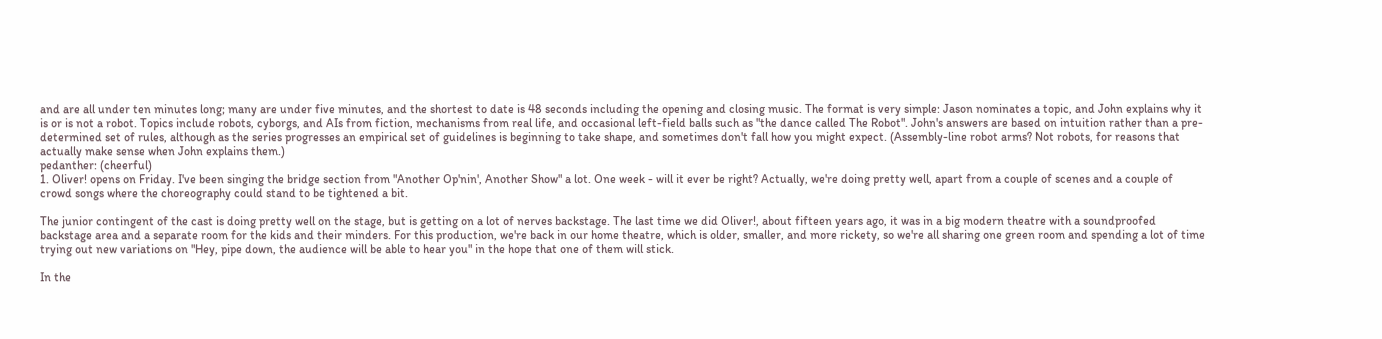and are all under ten minutes long; many are under five minutes, and the shortest to date is 48 seconds including the opening and closing music. The format is very simple: Jason nominates a topic, and John explains why it is or is not a robot. Topics include robots, cyborgs, and AIs from fiction, mechanisms from real life, and occasional left-field balls such as "the dance called The Robot". John's answers are based on intuition rather than a pre-determined set of rules, although as the series progresses an empirical set of guidelines is beginning to take shape, and sometimes don't fall how you might expect. (Assembly-line robot arms? Not robots, for reasons that actually make sense when John explains them.)
pedanther: (cheerful)
1. Oliver! opens on Friday. I've been singing the bridge section from "Another Op'nin', Another Show" a lot. One week - will it ever be right? Actually, we're doing pretty well, apart from a couple of scenes and a couple of crowd songs where the choreography could stand to be tightened a bit.

The junior contingent of the cast is doing pretty well on the stage, but is getting on a lot of nerves backstage. The last time we did Oliver!, about fifteen years ago, it was in a big modern theatre with a soundproofed backstage area and a separate room for the kids and their minders. For this production, we're back in our home theatre, which is older, smaller, and more rickety, so we're all sharing one green room and spending a lot of time trying out new variations on "Hey, pipe down, the audience will be able to hear you" in the hope that one of them will stick.

In the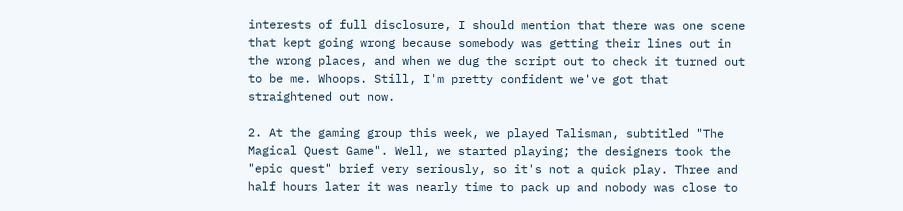interests of full disclosure, I should mention that there was one scene that kept going wrong because somebody was getting their lines out in the wrong places, and when we dug the script out to check it turned out to be me. Whoops. Still, I'm pretty confident we've got that straightened out now.

2. At the gaming group this week, we played Talisman, subtitled "The Magical Quest Game". Well, we started playing; the designers took the "epic quest" brief very seriously, so it's not a quick play. Three and half hours later it was nearly time to pack up and nobody was close to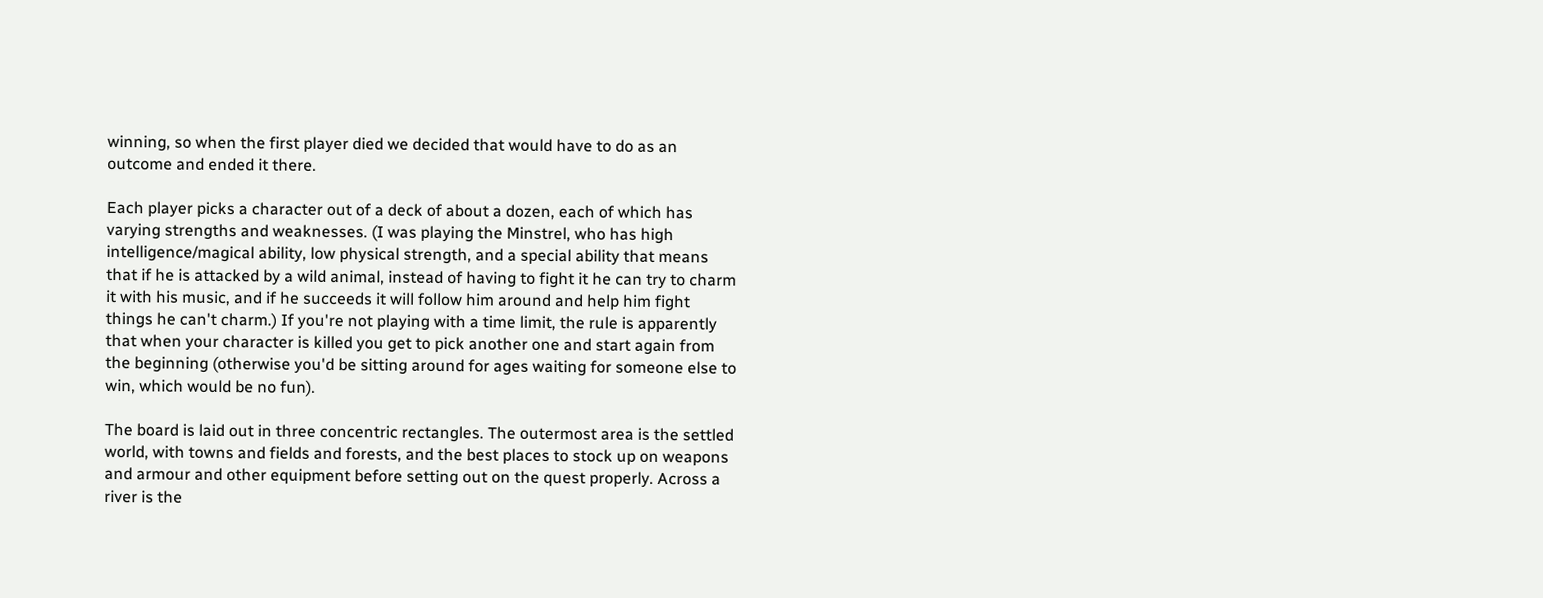winning, so when the first player died we decided that would have to do as an outcome and ended it there.

Each player picks a character out of a deck of about a dozen, each of which has varying strengths and weaknesses. (I was playing the Minstrel, who has high intelligence/magical ability, low physical strength, and a special ability that means that if he is attacked by a wild animal, instead of having to fight it he can try to charm it with his music, and if he succeeds it will follow him around and help him fight things he can't charm.) If you're not playing with a time limit, the rule is apparently that when your character is killed you get to pick another one and start again from the beginning (otherwise you'd be sitting around for ages waiting for someone else to win, which would be no fun).

The board is laid out in three concentric rectangles. The outermost area is the settled world, with towns and fields and forests, and the best places to stock up on weapons and armour and other equipment before setting out on the quest properly. Across a river is the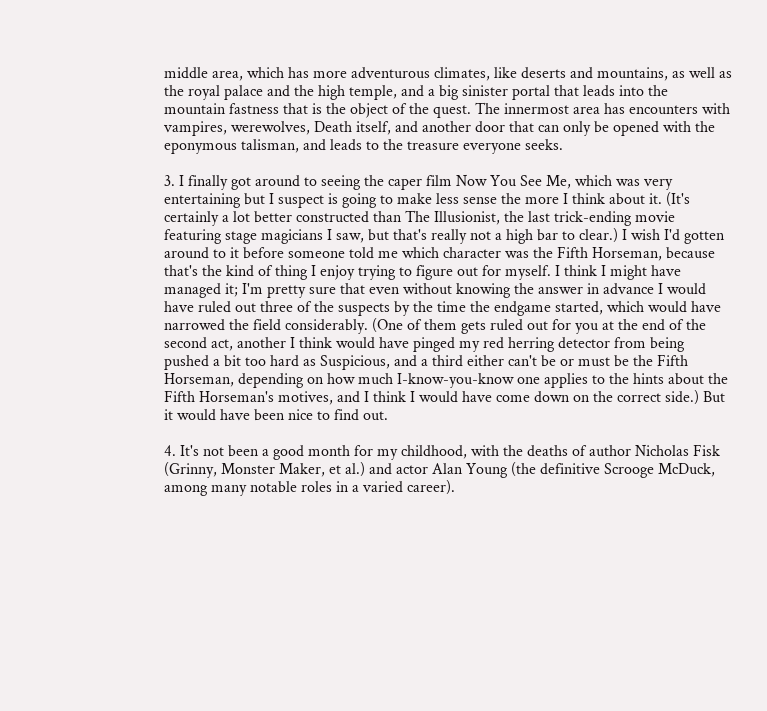middle area, which has more adventurous climates, like deserts and mountains, as well as the royal palace and the high temple, and a big sinister portal that leads into the mountain fastness that is the object of the quest. The innermost area has encounters with vampires, werewolves, Death itself, and another door that can only be opened with the eponymous talisman, and leads to the treasure everyone seeks.

3. I finally got around to seeing the caper film Now You See Me, which was very entertaining but I suspect is going to make less sense the more I think about it. (It's certainly a lot better constructed than The Illusionist, the last trick-ending movie featuring stage magicians I saw, but that's really not a high bar to clear.) I wish I'd gotten around to it before someone told me which character was the Fifth Horseman, because that's the kind of thing I enjoy trying to figure out for myself. I think I might have managed it; I'm pretty sure that even without knowing the answer in advance I would have ruled out three of the suspects by the time the endgame started, which would have narrowed the field considerably. (One of them gets ruled out for you at the end of the second act, another I think would have pinged my red herring detector from being pushed a bit too hard as Suspicious, and a third either can't be or must be the Fifth Horseman, depending on how much I-know-you-know one applies to the hints about the Fifth Horseman's motives, and I think I would have come down on the correct side.) But it would have been nice to find out.

4. It's not been a good month for my childhood, with the deaths of author Nicholas Fisk (Grinny, Monster Maker, et al.) and actor Alan Young (the definitive Scrooge McDuck, among many notable roles in a varied career).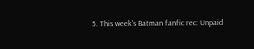5. This week's Batman fanfic rec: Unpaid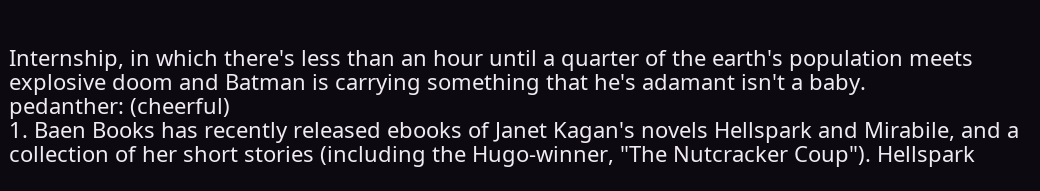Internship, in which there's less than an hour until a quarter of the earth's population meets explosive doom and Batman is carrying something that he's adamant isn't a baby.
pedanther: (cheerful)
1. Baen Books has recently released ebooks of Janet Kagan's novels Hellspark and Mirabile, and a collection of her short stories (including the Hugo-winner, "The Nutcracker Coup"). Hellspark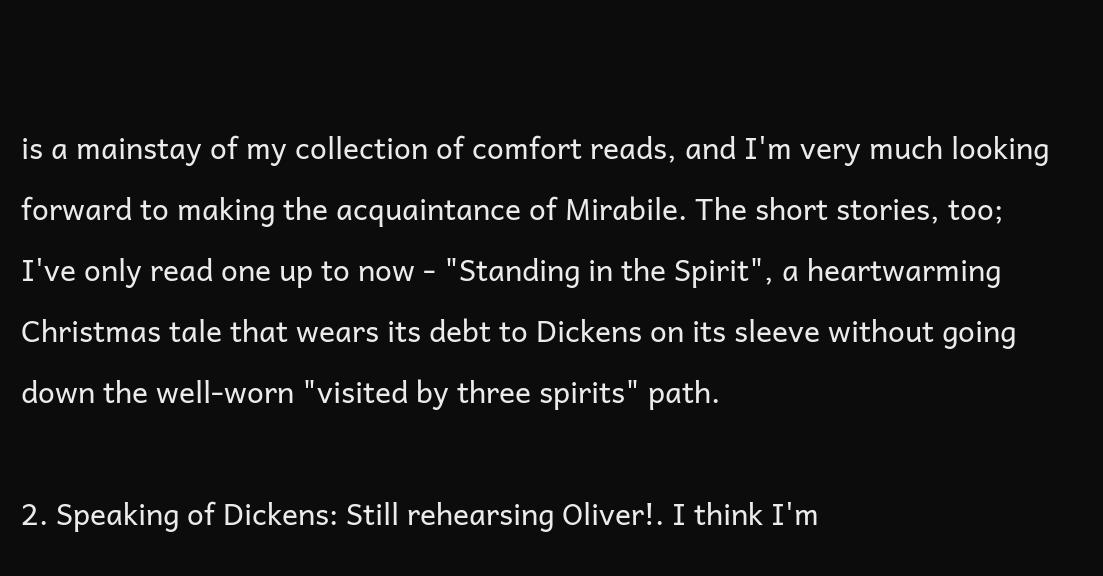is a mainstay of my collection of comfort reads, and I'm very much looking forward to making the acquaintance of Mirabile. The short stories, too; I've only read one up to now - "Standing in the Spirit", a heartwarming Christmas tale that wears its debt to Dickens on its sleeve without going down the well-worn "visited by three spirits" path.

2. Speaking of Dickens: Still rehearsing Oliver!. I think I'm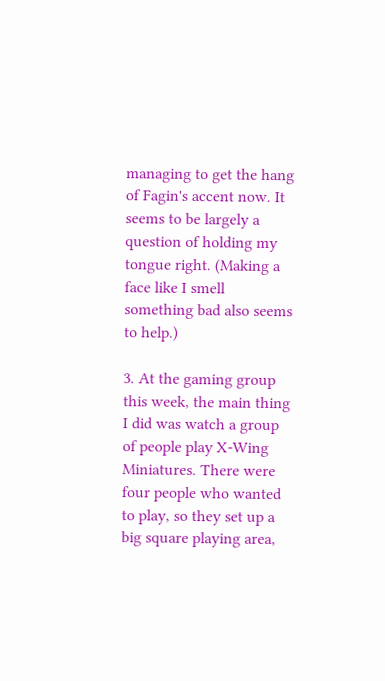managing to get the hang of Fagin's accent now. It seems to be largely a question of holding my tongue right. (Making a face like I smell something bad also seems to help.)

3. At the gaming group this week, the main thing I did was watch a group of people play X-Wing Miniatures. There were four people who wanted to play, so they set up a big square playing area,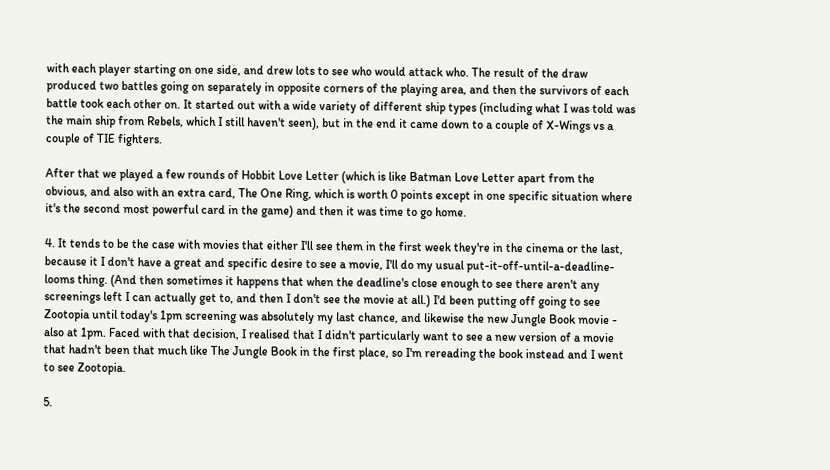with each player starting on one side, and drew lots to see who would attack who. The result of the draw produced two battles going on separately in opposite corners of the playing area, and then the survivors of each battle took each other on. It started out with a wide variety of different ship types (including what I was told was the main ship from Rebels, which I still haven't seen), but in the end it came down to a couple of X-Wings vs a couple of TIE fighters.

After that we played a few rounds of Hobbit Love Letter (which is like Batman Love Letter apart from the obvious, and also with an extra card, The One Ring, which is worth 0 points except in one specific situation where it's the second most powerful card in the game) and then it was time to go home.

4. It tends to be the case with movies that either I'll see them in the first week they're in the cinema or the last, because it I don't have a great and specific desire to see a movie, I'll do my usual put-it-off-until-a-deadline-looms thing. (And then sometimes it happens that when the deadline's close enough to see there aren't any screenings left I can actually get to, and then I don't see the movie at all.) I'd been putting off going to see Zootopia until today's 1pm screening was absolutely my last chance, and likewise the new Jungle Book movie - also at 1pm. Faced with that decision, I realised that I didn't particularly want to see a new version of a movie that hadn't been that much like The Jungle Book in the first place, so I'm rereading the book instead and I went to see Zootopia.

5.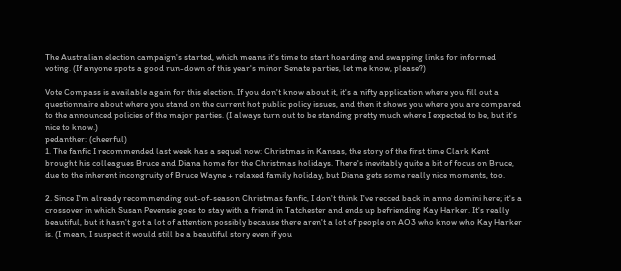The Australian election campaign's started, which means it's time to start hoarding and swapping links for informed voting. (If anyone spots a good run-down of this year's minor Senate parties, let me know, please?)

Vote Compass is available again for this election. If you don't know about it, it's a nifty application where you fill out a questionnaire about where you stand on the current hot public policy issues, and then it shows you where you are compared to the announced policies of the major parties. (I always turn out to be standing pretty much where I expected to be, but it's nice to know.)
pedanther: (cheerful)
1. The fanfic I recommended last week has a sequel now: Christmas in Kansas, the story of the first time Clark Kent brought his colleagues Bruce and Diana home for the Christmas holidays. There's inevitably quite a bit of focus on Bruce, due to the inherent incongruity of Bruce Wayne + relaxed family holiday, but Diana gets some really nice moments, too.

2. Since I'm already recommending out-of-season Christmas fanfic, I don't think I've recced back in anno domini here; it's a crossover in which Susan Pevensie goes to stay with a friend in Tatchester and ends up befriending Kay Harker. It's really beautiful, but it hasn't got a lot of attention possibly because there aren't a lot of people on AO3 who know who Kay Harker is. (I mean, I suspect it would still be a beautiful story even if you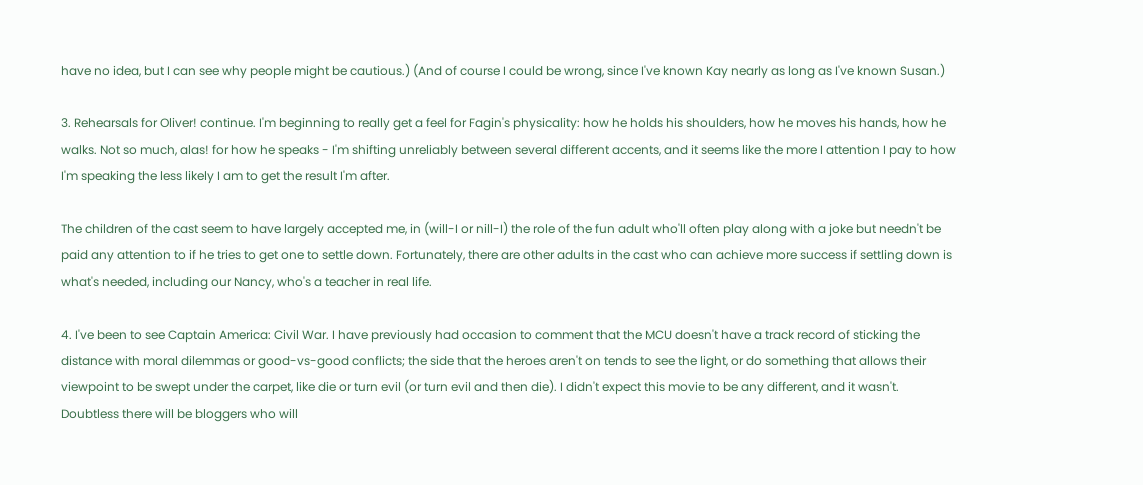have no idea, but I can see why people might be cautious.) (And of course I could be wrong, since I've known Kay nearly as long as I've known Susan.)

3. Rehearsals for Oliver! continue. I'm beginning to really get a feel for Fagin's physicality: how he holds his shoulders, how he moves his hands, how he walks. Not so much, alas! for how he speaks - I'm shifting unreliably between several different accents, and it seems like the more I attention I pay to how I'm speaking the less likely I am to get the result I'm after.

The children of the cast seem to have largely accepted me, in (will-I or nill-I) the role of the fun adult who'll often play along with a joke but needn't be paid any attention to if he tries to get one to settle down. Fortunately, there are other adults in the cast who can achieve more success if settling down is what's needed, including our Nancy, who's a teacher in real life.

4. I've been to see Captain America: Civil War. I have previously had occasion to comment that the MCU doesn't have a track record of sticking the distance with moral dilemmas or good-vs-good conflicts; the side that the heroes aren't on tends to see the light, or do something that allows their viewpoint to be swept under the carpet, like die or turn evil (or turn evil and then die). I didn't expect this movie to be any different, and it wasn't. Doubtless there will be bloggers who will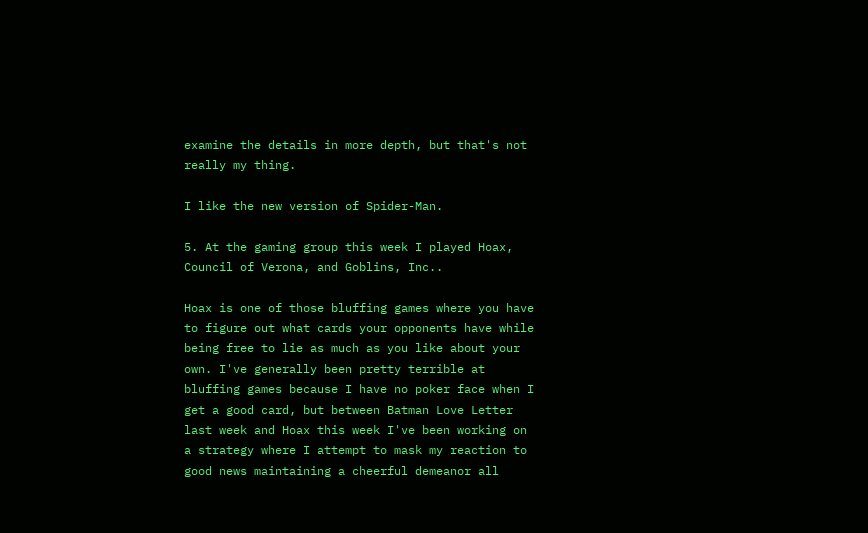examine the details in more depth, but that's not really my thing.

I like the new version of Spider-Man.

5. At the gaming group this week I played Hoax, Council of Verona, and Goblins, Inc..

Hoax is one of those bluffing games where you have to figure out what cards your opponents have while being free to lie as much as you like about your own. I've generally been pretty terrible at bluffing games because I have no poker face when I get a good card, but between Batman Love Letter last week and Hoax this week I've been working on a strategy where I attempt to mask my reaction to good news maintaining a cheerful demeanor all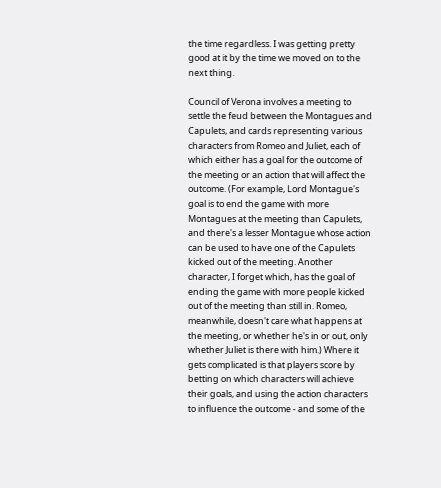the time regardless. I was getting pretty good at it by the time we moved on to the next thing.

Council of Verona involves a meeting to settle the feud between the Montagues and Capulets, and cards representing various characters from Romeo and Juliet, each of which either has a goal for the outcome of the meeting or an action that will affect the outcome. (For example, Lord Montague's goal is to end the game with more Montagues at the meeting than Capulets, and there's a lesser Montague whose action can be used to have one of the Capulets kicked out of the meeting. Another character, I forget which, has the goal of ending the game with more people kicked out of the meeting than still in. Romeo, meanwhile, doesn't care what happens at the meeting, or whether he's in or out, only whether Juliet is there with him.) Where it gets complicated is that players score by betting on which characters will achieve their goals, and using the action characters to influence the outcome - and some of the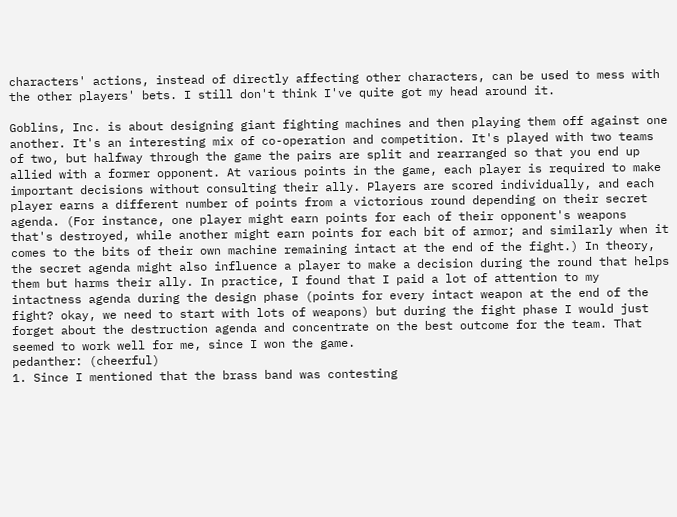characters' actions, instead of directly affecting other characters, can be used to mess with the other players' bets. I still don't think I've quite got my head around it.

Goblins, Inc. is about designing giant fighting machines and then playing them off against one another. It's an interesting mix of co-operation and competition. It's played with two teams of two, but halfway through the game the pairs are split and rearranged so that you end up allied with a former opponent. At various points in the game, each player is required to make important decisions without consulting their ally. Players are scored individually, and each player earns a different number of points from a victorious round depending on their secret agenda. (For instance, one player might earn points for each of their opponent's weapons that's destroyed, while another might earn points for each bit of armor; and similarly when it comes to the bits of their own machine remaining intact at the end of the fight.) In theory, the secret agenda might also influence a player to make a decision during the round that helps them but harms their ally. In practice, I found that I paid a lot of attention to my intactness agenda during the design phase (points for every intact weapon at the end of the fight? okay, we need to start with lots of weapons) but during the fight phase I would just forget about the destruction agenda and concentrate on the best outcome for the team. That seemed to work well for me, since I won the game.
pedanther: (cheerful)
1. Since I mentioned that the brass band was contesting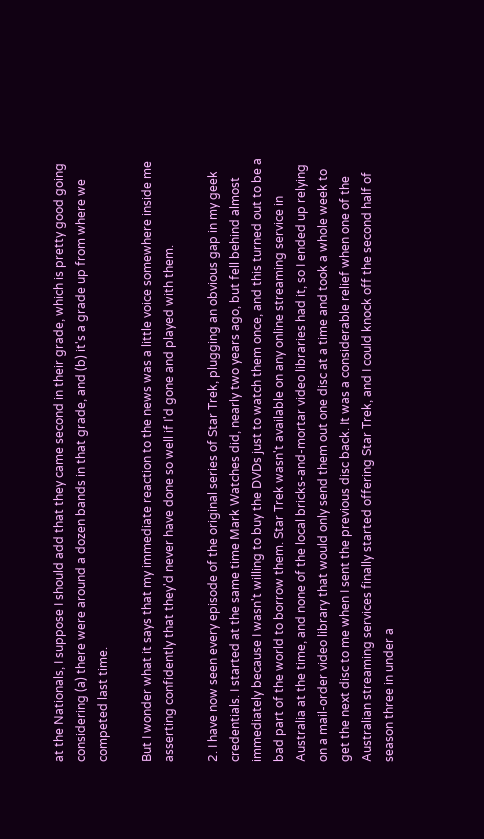at the Nationals, I suppose I should add that they came second in their grade, which is pretty good going considering (a) there were around a dozen bands in that grade, and (b) it's a grade up from where we competed last time.

But I wonder what it says that my immediate reaction to the news was a little voice somewhere inside me asserting confidently that they'd never have done so well if I'd gone and played with them.

2. I have now seen every episode of the original series of Star Trek, plugging an obvious gap in my geek credentials. I started at the same time Mark Watches did, nearly two years ago, but fell behind almost immediately because I wasn't willing to buy the DVDs just to watch them once, and this turned out to be a bad part of the world to borrow them. Star Trek wasn't available on any online streaming service in Australia at the time, and none of the local bricks-and-mortar video libraries had it, so I ended up relying on a mail-order video library that would only send them out one disc at a time and took a whole week to get the next disc to me when I sent the previous disc back. It was a considerable relief when one of the Australian streaming services finally started offering Star Trek, and I could knock off the second half of season three in under a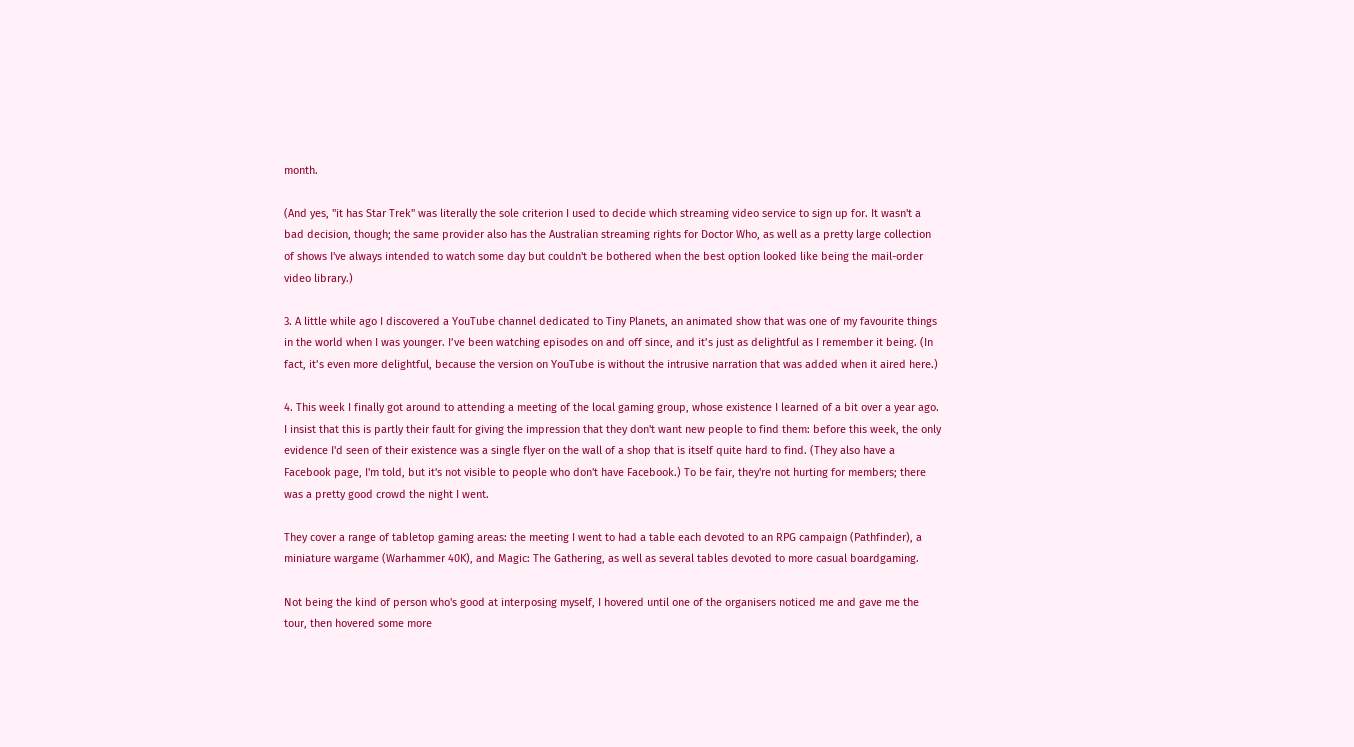month.

(And yes, "it has Star Trek" was literally the sole criterion I used to decide which streaming video service to sign up for. It wasn't a bad decision, though; the same provider also has the Australian streaming rights for Doctor Who, as well as a pretty large collection of shows I've always intended to watch some day but couldn't be bothered when the best option looked like being the mail-order video library.)

3. A little while ago I discovered a YouTube channel dedicated to Tiny Planets, an animated show that was one of my favourite things in the world when I was younger. I’ve been watching episodes on and off since, and it’s just as delightful as I remember it being. (In fact, it’s even more delightful, because the version on YouTube is without the intrusive narration that was added when it aired here.)

4. This week I finally got around to attending a meeting of the local gaming group, whose existence I learned of a bit over a year ago. I insist that this is partly their fault for giving the impression that they don't want new people to find them: before this week, the only evidence I'd seen of their existence was a single flyer on the wall of a shop that is itself quite hard to find. (They also have a Facebook page, I'm told, but it's not visible to people who don't have Facebook.) To be fair, they're not hurting for members; there was a pretty good crowd the night I went.

They cover a range of tabletop gaming areas: the meeting I went to had a table each devoted to an RPG campaign (Pathfinder), a miniature wargame (Warhammer 40K), and Magic: The Gathering, as well as several tables devoted to more casual boardgaming.

Not being the kind of person who's good at interposing myself, I hovered until one of the organisers noticed me and gave me the tour, then hovered some more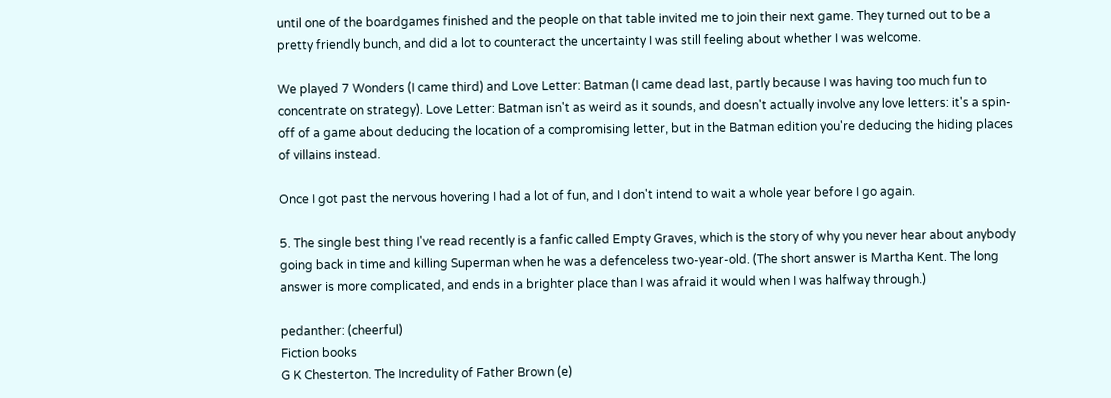until one of the boardgames finished and the people on that table invited me to join their next game. They turned out to be a pretty friendly bunch, and did a lot to counteract the uncertainty I was still feeling about whether I was welcome.

We played 7 Wonders (I came third) and Love Letter: Batman (I came dead last, partly because I was having too much fun to concentrate on strategy). Love Letter: Batman isn't as weird as it sounds, and doesn't actually involve any love letters: it's a spin-off of a game about deducing the location of a compromising letter, but in the Batman edition you're deducing the hiding places of villains instead.

Once I got past the nervous hovering I had a lot of fun, and I don't intend to wait a whole year before I go again.

5. The single best thing I've read recently is a fanfic called Empty Graves, which is the story of why you never hear about anybody going back in time and killing Superman when he was a defenceless two-year-old. (The short answer is Martha Kent. The long answer is more complicated, and ends in a brighter place than I was afraid it would when I was halfway through.)

pedanther: (cheerful)
Fiction books
G K Chesterton. The Incredulity of Father Brown (e)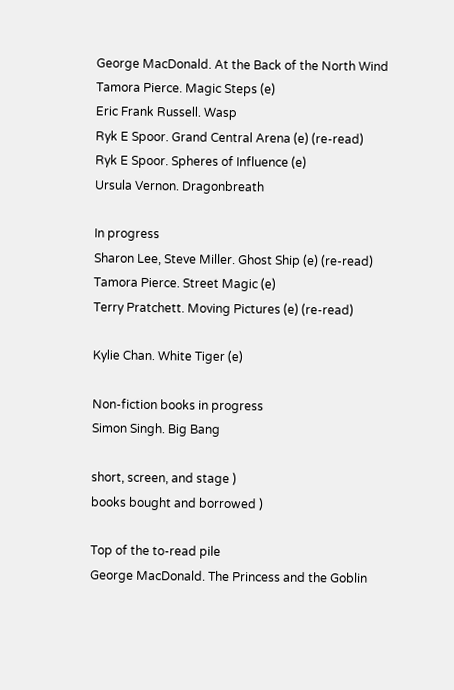George MacDonald. At the Back of the North Wind
Tamora Pierce. Magic Steps (e)
Eric Frank Russell. Wasp
Ryk E Spoor. Grand Central Arena (e) (re-read)
Ryk E Spoor. Spheres of Influence (e)
Ursula Vernon. Dragonbreath

In progress
Sharon Lee, Steve Miller. Ghost Ship (e) (re-read)
Tamora Pierce. Street Magic (e)
Terry Pratchett. Moving Pictures (e) (re-read)

Kylie Chan. White Tiger (e)

Non-fiction books in progress
Simon Singh. Big Bang

short, screen, and stage )
books bought and borrowed )

Top of the to-read pile
George MacDonald. The Princess and the Goblin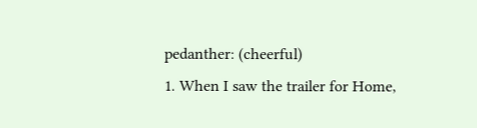pedanther: (cheerful)
1. When I saw the trailer for Home,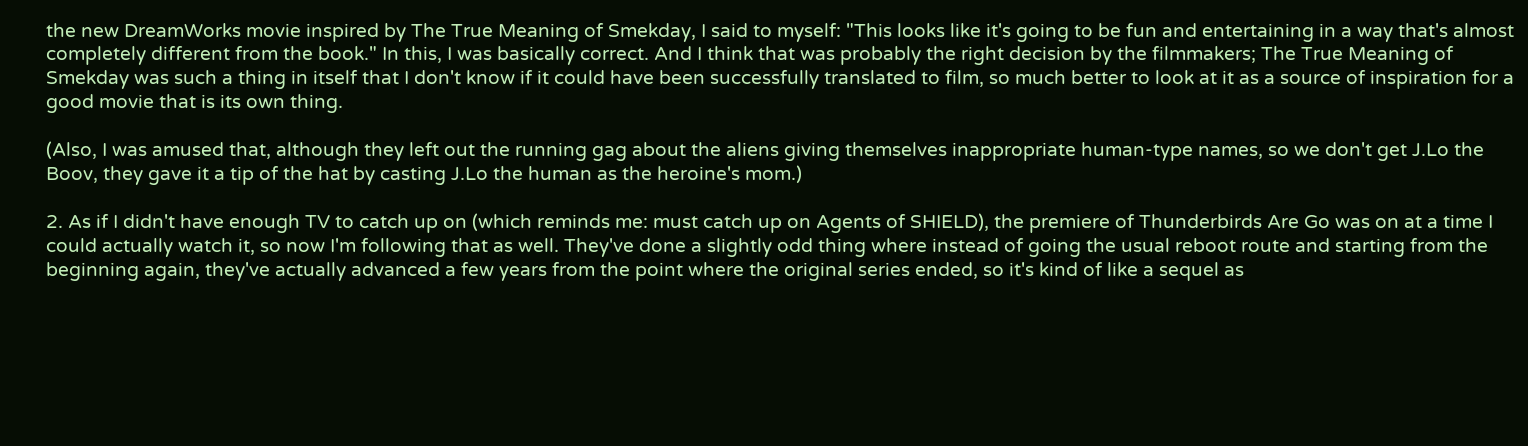the new DreamWorks movie inspired by The True Meaning of Smekday, I said to myself: "This looks like it's going to be fun and entertaining in a way that's almost completely different from the book." In this, I was basically correct. And I think that was probably the right decision by the filmmakers; The True Meaning of Smekday was such a thing in itself that I don't know if it could have been successfully translated to film, so much better to look at it as a source of inspiration for a good movie that is its own thing.

(Also, I was amused that, although they left out the running gag about the aliens giving themselves inappropriate human-type names, so we don't get J.Lo the Boov, they gave it a tip of the hat by casting J.Lo the human as the heroine's mom.)

2. As if I didn't have enough TV to catch up on (which reminds me: must catch up on Agents of SHIELD), the premiere of Thunderbirds Are Go was on at a time I could actually watch it, so now I'm following that as well. They've done a slightly odd thing where instead of going the usual reboot route and starting from the beginning again, they've actually advanced a few years from the point where the original series ended, so it's kind of like a sequel as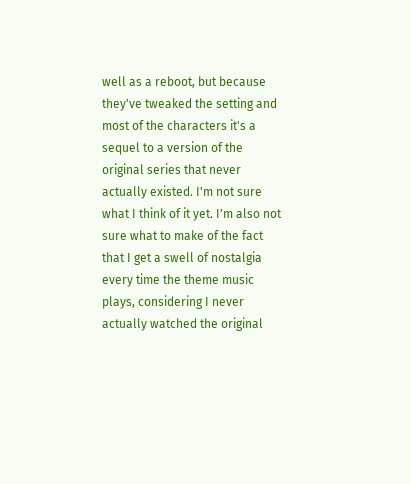well as a reboot, but because they've tweaked the setting and most of the characters it's a sequel to a version of the original series that never actually existed. I'm not sure what I think of it yet. I'm also not sure what to make of the fact that I get a swell of nostalgia every time the theme music plays, considering I never actually watched the original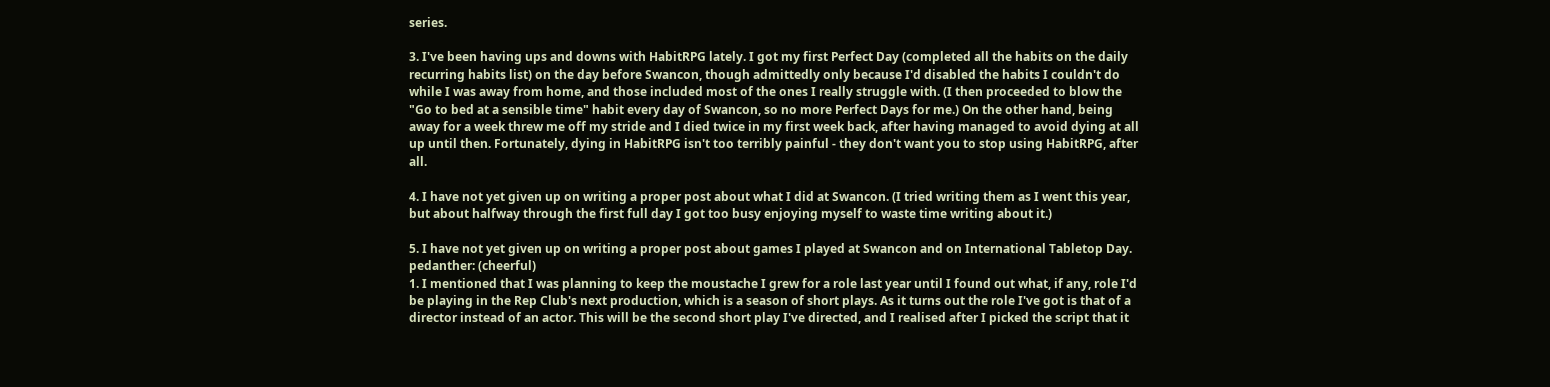series.

3. I've been having ups and downs with HabitRPG lately. I got my first Perfect Day (completed all the habits on the daily recurring habits list) on the day before Swancon, though admittedly only because I'd disabled the habits I couldn't do while I was away from home, and those included most of the ones I really struggle with. (I then proceeded to blow the "Go to bed at a sensible time" habit every day of Swancon, so no more Perfect Days for me.) On the other hand, being away for a week threw me off my stride and I died twice in my first week back, after having managed to avoid dying at all up until then. Fortunately, dying in HabitRPG isn't too terribly painful - they don't want you to stop using HabitRPG, after all.

4. I have not yet given up on writing a proper post about what I did at Swancon. (I tried writing them as I went this year, but about halfway through the first full day I got too busy enjoying myself to waste time writing about it.)

5. I have not yet given up on writing a proper post about games I played at Swancon and on International Tabletop Day.
pedanther: (cheerful)
1. I mentioned that I was planning to keep the moustache I grew for a role last year until I found out what, if any, role I'd be playing in the Rep Club's next production, which is a season of short plays. As it turns out the role I've got is that of a director instead of an actor. This will be the second short play I've directed, and I realised after I picked the script that it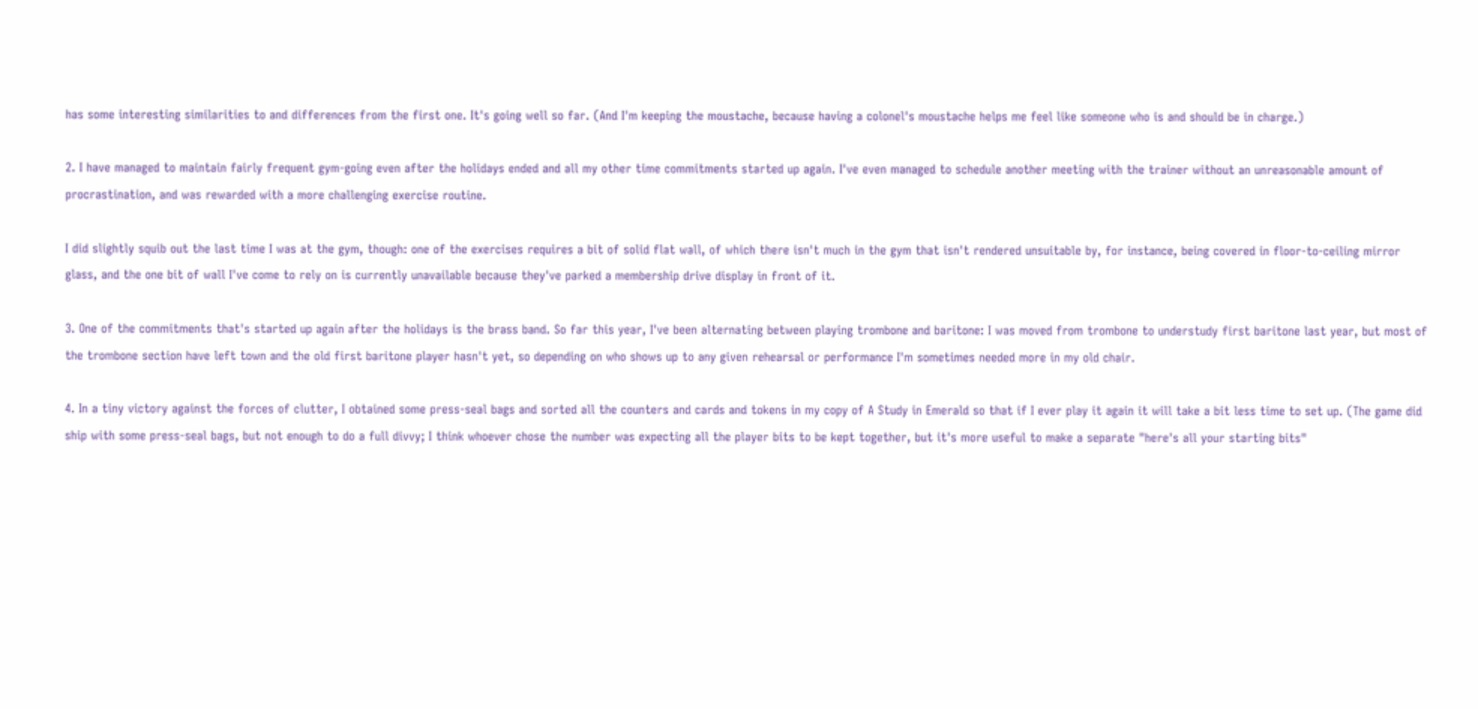has some interesting similarities to and differences from the first one. It's going well so far. (And I'm keeping the moustache, because having a colonel's moustache helps me feel like someone who is and should be in charge.)

2. I have managed to maintain fairly frequent gym-going even after the holidays ended and all my other time commitments started up again. I've even managed to schedule another meeting with the trainer without an unreasonable amount of procrastination, and was rewarded with a more challenging exercise routine.

I did slightly squib out the last time I was at the gym, though: one of the exercises requires a bit of solid flat wall, of which there isn't much in the gym that isn't rendered unsuitable by, for instance, being covered in floor-to-ceiling mirror glass, and the one bit of wall I've come to rely on is currently unavailable because they've parked a membership drive display in front of it.

3. One of the commitments that's started up again after the holidays is the brass band. So far this year, I've been alternating between playing trombone and baritone: I was moved from trombone to understudy first baritone last year, but most of the trombone section have left town and the old first baritone player hasn't yet, so depending on who shows up to any given rehearsal or performance I'm sometimes needed more in my old chair.

4. In a tiny victory against the forces of clutter, I obtained some press-seal bags and sorted all the counters and cards and tokens in my copy of A Study in Emerald so that if I ever play it again it will take a bit less time to set up. (The game did ship with some press-seal bags, but not enough to do a full divvy; I think whoever chose the number was expecting all the player bits to be kept together, but it's more useful to make a separate "here's all your starting bits"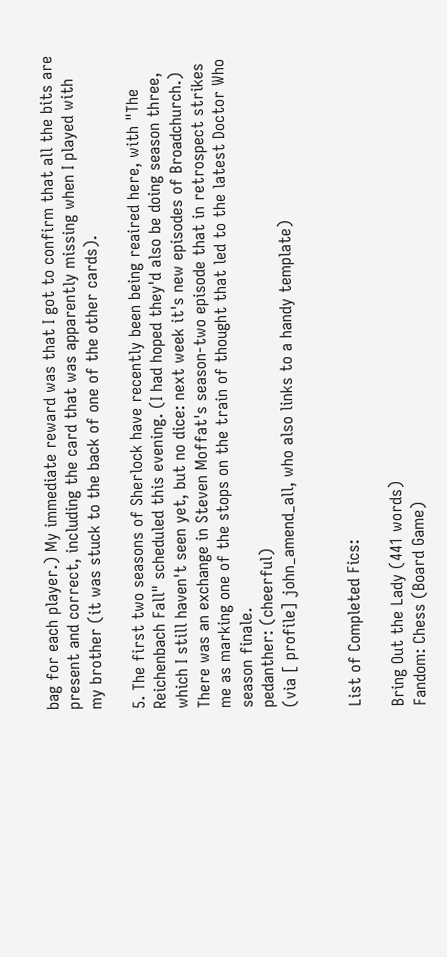bag for each player.) My immediate reward was that I got to confirm that all the bits are present and correct, including the card that was apparently missing when I played with my brother (it was stuck to the back of one of the other cards).

5. The first two seasons of Sherlock have recently been being reaired here, with "The Reichenbach Fall" scheduled this evening. (I had hoped they'd also be doing season three, which I still haven't seen yet, but no dice: next week it's new episodes of Broadchurch.) There was an exchange in Steven Moffat's season-two episode that in retrospect strikes me as marking one of the stops on the train of thought that led to the latest Doctor Who season finale.
pedanther: (cheerful)
(via [ profile] john_amend_all, who also links to a handy template)


List of Completed Fics:

Bring Out the Lady (441 words)
Fandom: Chess (Board Game)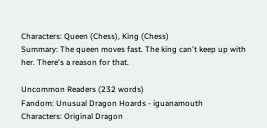Characters: Queen (Chess), King (Chess)
Summary: The queen moves fast. The king can't keep up with her. There's a reason for that.

Uncommon Readers (232 words)
Fandom: Unusual Dragon Hoards - iguanamouth
Characters: Original Dragon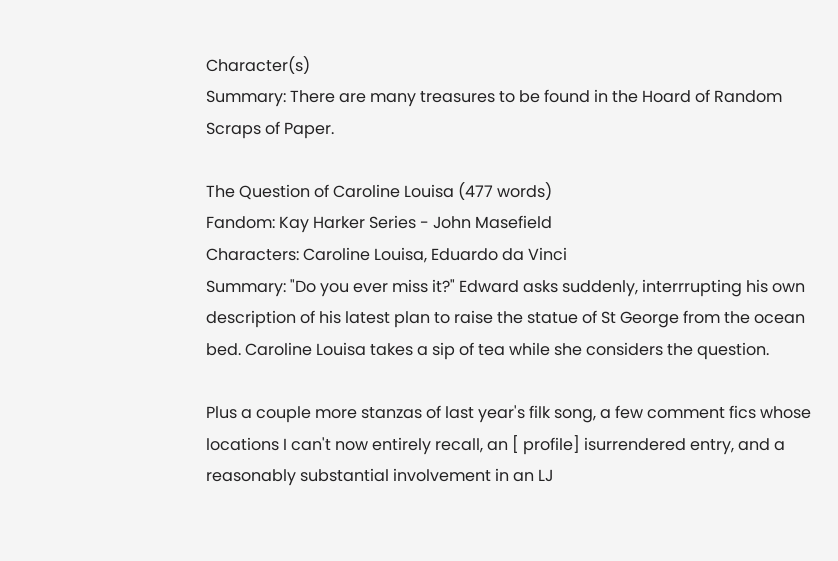Character(s)
Summary: There are many treasures to be found in the Hoard of Random Scraps of Paper.

The Question of Caroline Louisa (477 words)
Fandom: Kay Harker Series - John Masefield
Characters: Caroline Louisa, Eduardo da Vinci
Summary: "Do you ever miss it?" Edward asks suddenly, interrrupting his own description of his latest plan to raise the statue of St George from the ocean bed. Caroline Louisa takes a sip of tea while she considers the question.

Plus a couple more stanzas of last year's filk song, a few comment fics whose locations I can't now entirely recall, an [ profile] isurrendered entry, and a reasonably substantial involvement in an LJ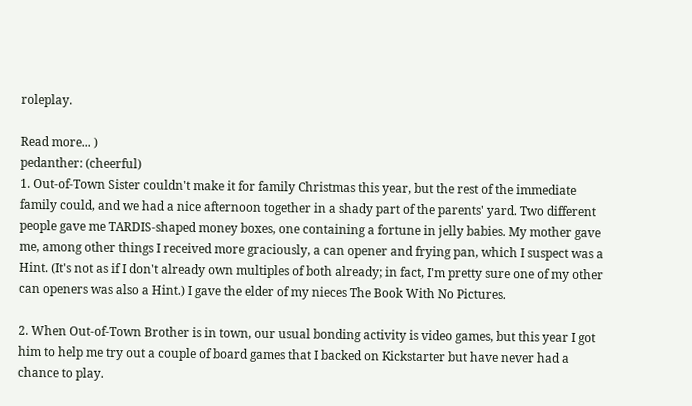roleplay.

Read more... )
pedanther: (cheerful)
1. Out-of-Town Sister couldn't make it for family Christmas this year, but the rest of the immediate family could, and we had a nice afternoon together in a shady part of the parents' yard. Two different people gave me TARDIS-shaped money boxes, one containing a fortune in jelly babies. My mother gave me, among other things I received more graciously, a can opener and frying pan, which I suspect was a Hint. (It's not as if I don't already own multiples of both already; in fact, I'm pretty sure one of my other can openers was also a Hint.) I gave the elder of my nieces The Book With No Pictures.

2. When Out-of-Town Brother is in town, our usual bonding activity is video games, but this year I got him to help me try out a couple of board games that I backed on Kickstarter but have never had a chance to play.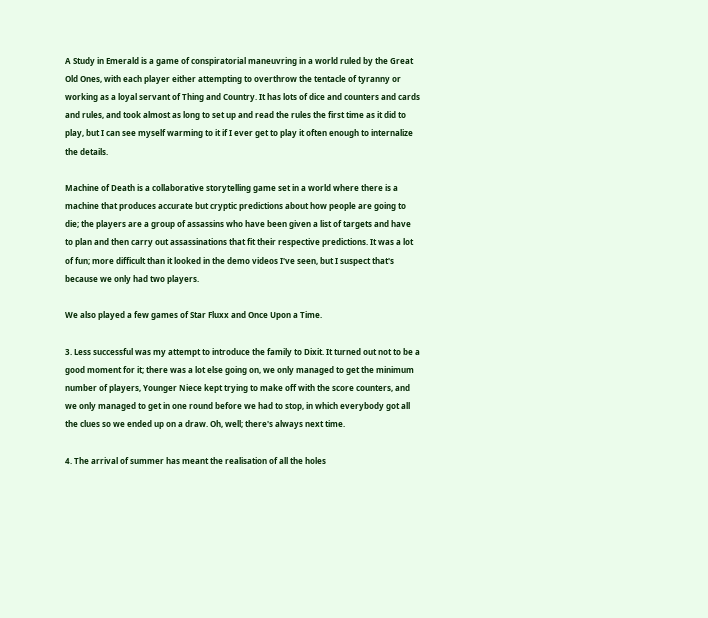A Study in Emerald is a game of conspiratorial maneuvring in a world ruled by the Great Old Ones, with each player either attempting to overthrow the tentacle of tyranny or working as a loyal servant of Thing and Country. It has lots of dice and counters and cards and rules, and took almost as long to set up and read the rules the first time as it did to play, but I can see myself warming to it if I ever get to play it often enough to internalize the details.

Machine of Death is a collaborative storytelling game set in a world where there is a machine that produces accurate but cryptic predictions about how people are going to die; the players are a group of assassins who have been given a list of targets and have to plan and then carry out assassinations that fit their respective predictions. It was a lot of fun; more difficult than it looked in the demo videos I've seen, but I suspect that's because we only had two players.

We also played a few games of Star Fluxx and Once Upon a Time.

3. Less successful was my attempt to introduce the family to Dixit. It turned out not to be a good moment for it; there was a lot else going on, we only managed to get the minimum number of players, Younger Niece kept trying to make off with the score counters, and we only managed to get in one round before we had to stop, in which everybody got all the clues so we ended up on a draw. Oh, well; there's always next time.

4. The arrival of summer has meant the realisation of all the holes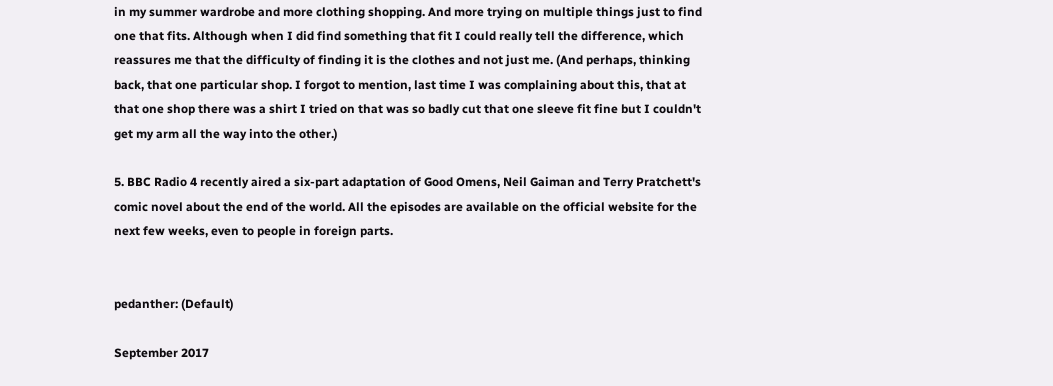in my summer wardrobe and more clothing shopping. And more trying on multiple things just to find one that fits. Although when I did find something that fit I could really tell the difference, which reassures me that the difficulty of finding it is the clothes and not just me. (And perhaps, thinking back, that one particular shop. I forgot to mention, last time I was complaining about this, that at that one shop there was a shirt I tried on that was so badly cut that one sleeve fit fine but I couldn't get my arm all the way into the other.)

5. BBC Radio 4 recently aired a six-part adaptation of Good Omens, Neil Gaiman and Terry Pratchett's comic novel about the end of the world. All the episodes are available on the official website for the next few weeks, even to people in foreign parts.


pedanther: (Default)

September 2017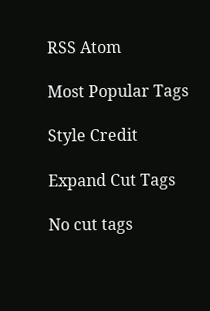RSS Atom

Most Popular Tags

Style Credit

Expand Cut Tags

No cut tags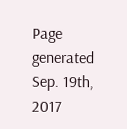Page generated Sep. 19th, 2017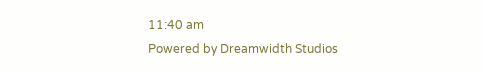11:40 am
Powered by Dreamwidth Studios